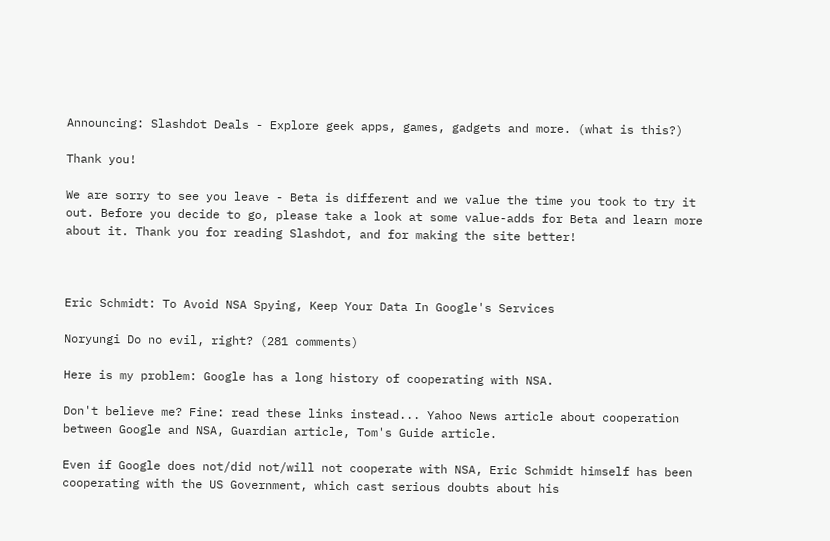Announcing: Slashdot Deals - Explore geek apps, games, gadgets and more. (what is this?)

Thank you!

We are sorry to see you leave - Beta is different and we value the time you took to try it out. Before you decide to go, please take a look at some value-adds for Beta and learn more about it. Thank you for reading Slashdot, and for making the site better!



Eric Schmidt: To Avoid NSA Spying, Keep Your Data In Google's Services

Noryungi Do no evil, right? (281 comments)

Here is my problem: Google has a long history of cooperating with NSA.

Don't believe me? Fine: read these links instead... Yahoo News article about cooperation between Google and NSA, Guardian article, Tom's Guide article.

Even if Google does not/did not/will not cooperate with NSA, Eric Schmidt himself has been cooperating with the US Government, which cast serious doubts about his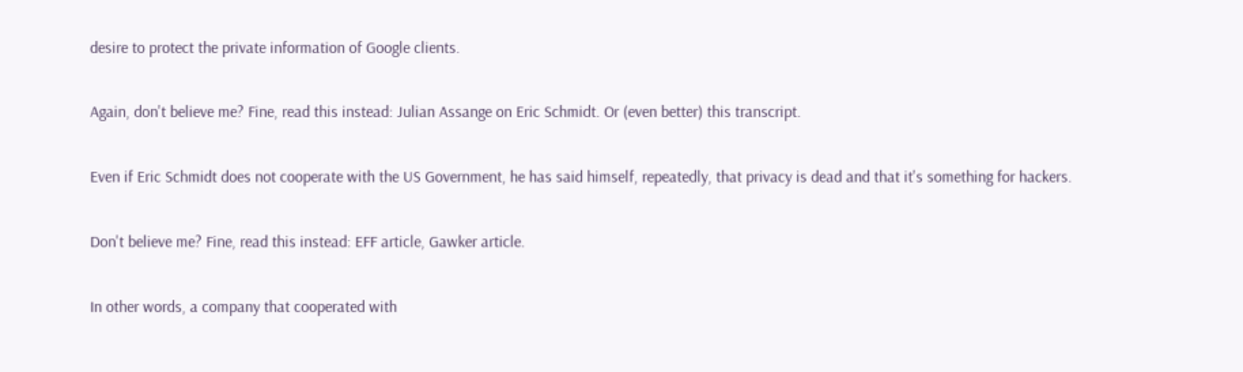desire to protect the private information of Google clients.

Again, don't believe me? Fine, read this instead: Julian Assange on Eric Schmidt. Or (even better) this transcript.

Even if Eric Schmidt does not cooperate with the US Government, he has said himself, repeatedly, that privacy is dead and that it's something for hackers.

Don't believe me? Fine, read this instead: EFF article, Gawker article.

In other words, a company that cooperated with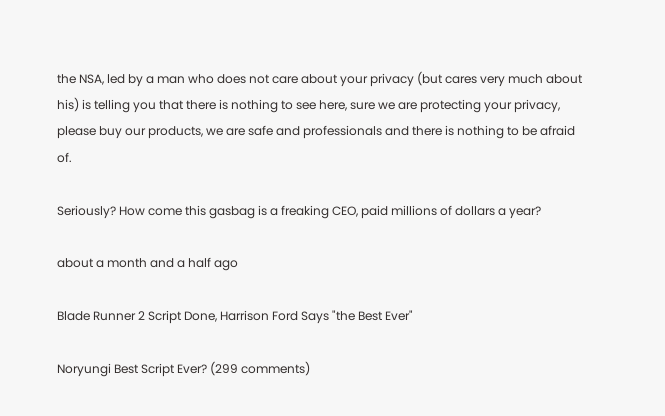the NSA, led by a man who does not care about your privacy (but cares very much about his) is telling you that there is nothing to see here, sure we are protecting your privacy, please buy our products, we are safe and professionals and there is nothing to be afraid of.

Seriously? How come this gasbag is a freaking CEO, paid millions of dollars a year?

about a month and a half ago

Blade Runner 2 Script Done, Harrison Ford Says "the Best Ever"

Noryungi Best Script Ever? (299 comments)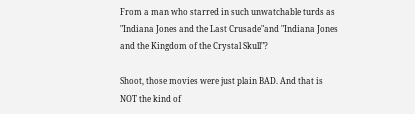From a man who starred in such unwatchable turds as "Indiana Jones and the Last Crusade"and "Indiana Jones and the Kingdom of the Crystal Skull"?

Shoot, those movies were just plain BAD. And that is NOT the kind of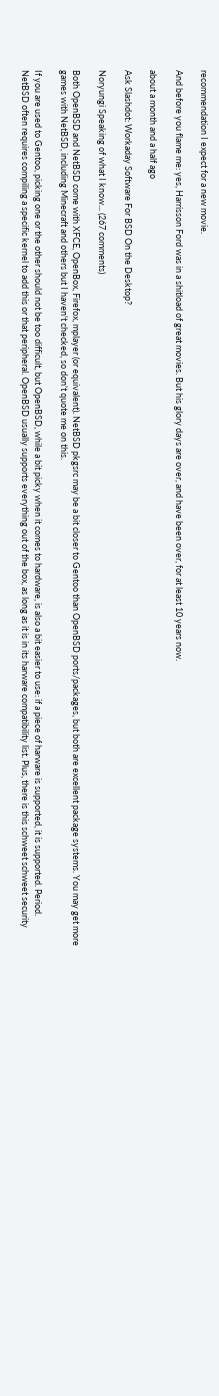recommendation I expect for a new movie.

And before you flame me: yes, Harrisson Ford was in a shitload of great movies. But his glory days are over, and have been over, for at least 10 years now.

about a month and a half ago

Ask Slashdot: Workaday Software For BSD On the Desktop?

Noryungi Speaking of what I know... (267 comments)

Both OpenBSD and NetBSD come with XFCE, OpenBox, Firefox, mplayer (or equivalent). NetBSD pkgsrc may be a bit closer to Gentoo than OpenBSD ports/packages, but both are excellent package systems. You may get more games with NetBSD, including Minecraft and others but I haven't checked, so don't quote me on this.

If you are used to Gentoo, picking one or the other should not be too difficult, but OpenBSD, while a bit picky when it comes to hardware, is also a bit easier to use: if a piece of harware is supported, it is supported. Period. NetBSD often requires compiling a specific kernel to add this or that peripheral. OpenBSD usually supports everything out of the box, as long as it is in its harware compatibility list. Plus, there is this schweet schweet security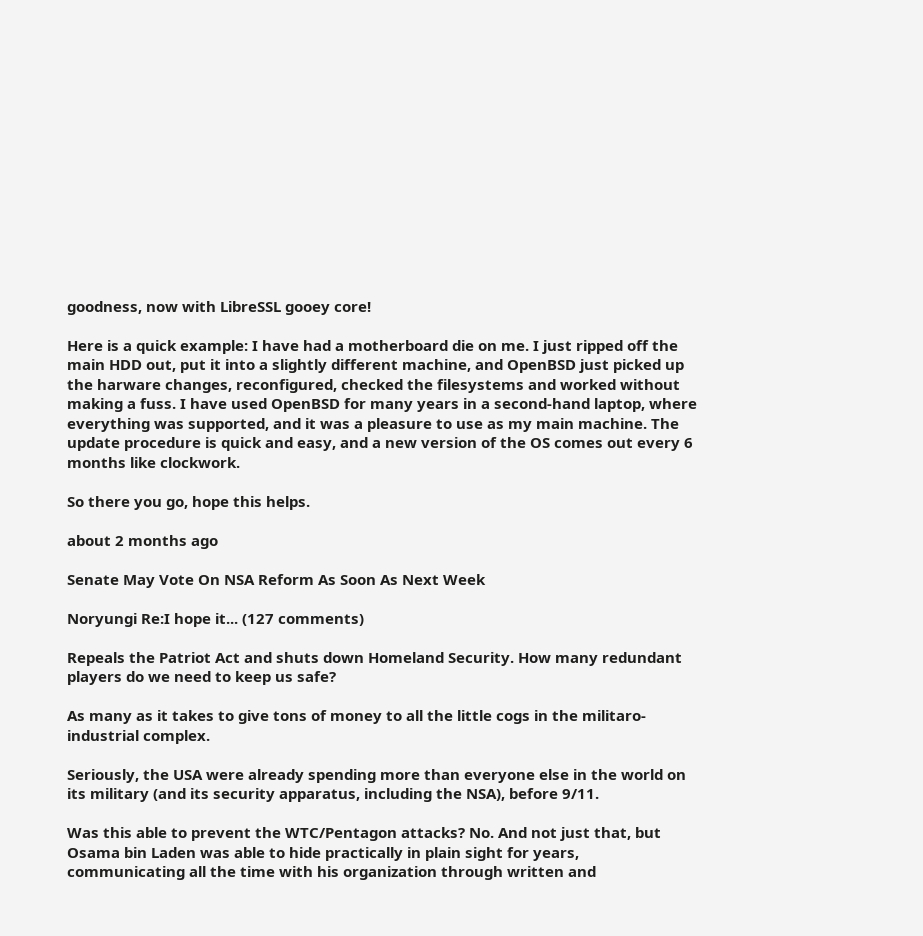goodness, now with LibreSSL gooey core!

Here is a quick example: I have had a motherboard die on me. I just ripped off the main HDD out, put it into a slightly different machine, and OpenBSD just picked up the harware changes, reconfigured, checked the filesystems and worked without making a fuss. I have used OpenBSD for many years in a second-hand laptop, where everything was supported, and it was a pleasure to use as my main machine. The update procedure is quick and easy, and a new version of the OS comes out every 6 months like clockwork.

So there you go, hope this helps.

about 2 months ago

Senate May Vote On NSA Reform As Soon As Next Week

Noryungi Re:I hope it... (127 comments)

Repeals the Patriot Act and shuts down Homeland Security. How many redundant players do we need to keep us safe?

As many as it takes to give tons of money to all the little cogs in the militaro-industrial complex.

Seriously, the USA were already spending more than everyone else in the world on its military (and its security apparatus, including the NSA), before 9/11.

Was this able to prevent the WTC/Pentagon attacks? No. And not just that, but Osama bin Laden was able to hide practically in plain sight for years, communicating all the time with his organization through written and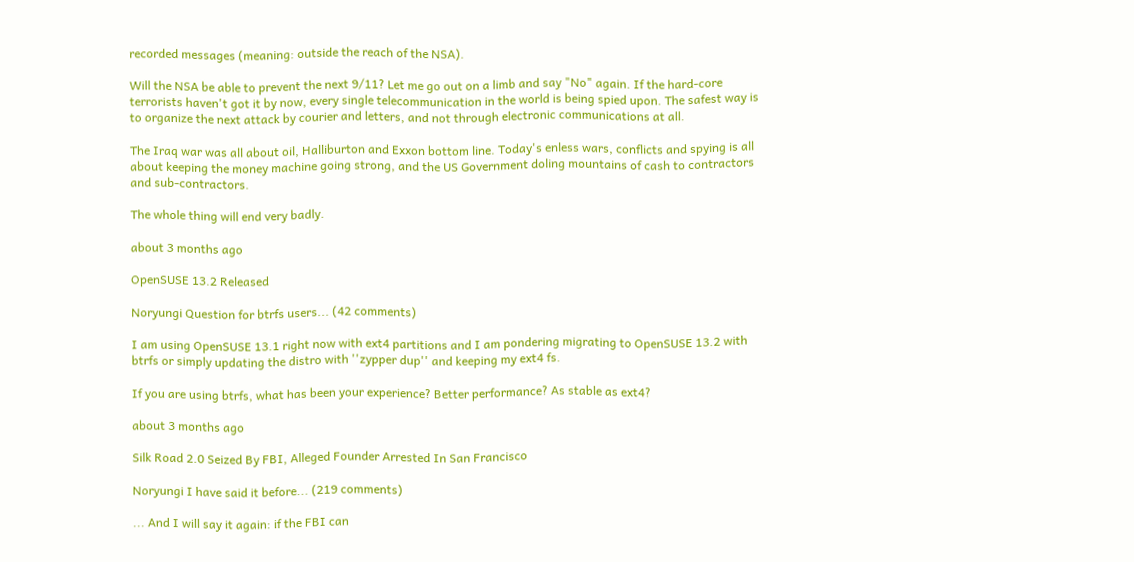recorded messages (meaning: outside the reach of the NSA).

Will the NSA be able to prevent the next 9/11? Let me go out on a limb and say "No" again. If the hard-core terrorists haven't got it by now, every single telecommunication in the world is being spied upon. The safest way is to organize the next attack by courier and letters, and not through electronic communications at all.

The Iraq war was all about oil, Halliburton and Exxon bottom line. Today's enless wars, conflicts and spying is all about keeping the money machine going strong, and the US Government doling mountains of cash to contractors and sub-contractors.

The whole thing will end very badly.

about 3 months ago

OpenSUSE 13.2 Released

Noryungi Question for btrfs users... (42 comments)

I am using OpenSUSE 13.1 right now with ext4 partitions and I am pondering migrating to OpenSUSE 13.2 with btrfs or simply updating the distro with ''zypper dup'' and keeping my ext4 fs.

If you are using btrfs, what has been your experience? Better performance? As stable as ext4?

about 3 months ago

Silk Road 2.0 Seized By FBI, Alleged Founder Arrested In San Francisco

Noryungi I have said it before... (219 comments)

... And I will say it again: if the FBI can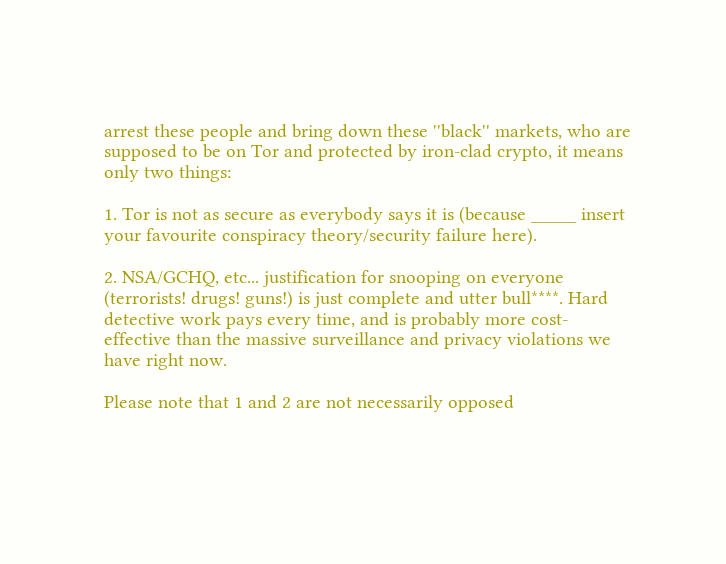arrest these people and bring down these ''black'' markets, who are supposed to be on Tor and protected by iron-clad crypto, it means only two things:

1. Tor is not as secure as everybody says it is (because _____ insert your favourite conspiracy theory/security failure here).

2. NSA/GCHQ, etc... justification for snooping on everyone (terrorists! drugs! guns!) is just complete and utter bull****. Hard detective work pays every time, and is probably more cost-effective than the massive surveillance and privacy violations we have right now.

Please note that 1 and 2 are not necessarily opposed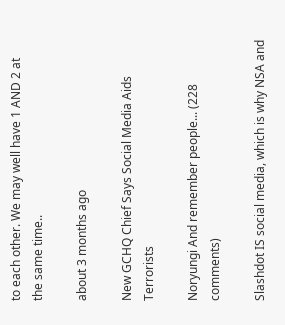to each other. We may well have 1 AND 2 at the same time..

about 3 months ago

New GCHQ Chief Says Social Media Aids Terrorists

Noryungi And remember people... (228 comments)

Slashdot IS social media, which is why NSA and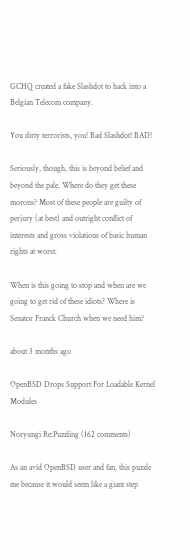GCHQ created a fake Slashdot to hack into a Belgian Telecom company.

You dirty terrorists, you! Bad Slashdot! BAD!

Seriously, though, this is beyond belief and beyond the pale. Where do they get these morons? Most of these people are guilty of perjury (at best) and outright conflict of interests and gross violations of basic human rights at worst.

When is this going to stop and when are we going to get rid of these idiots? Where is Senator Franck Church when we need him?

about 3 months ago

OpenBSD Drops Support For Loadable Kernel Modules

Noryungi Re:Puzzling (162 comments)

As an avid OpenBSD user and fan, this puzzle me because it would seem like a giant step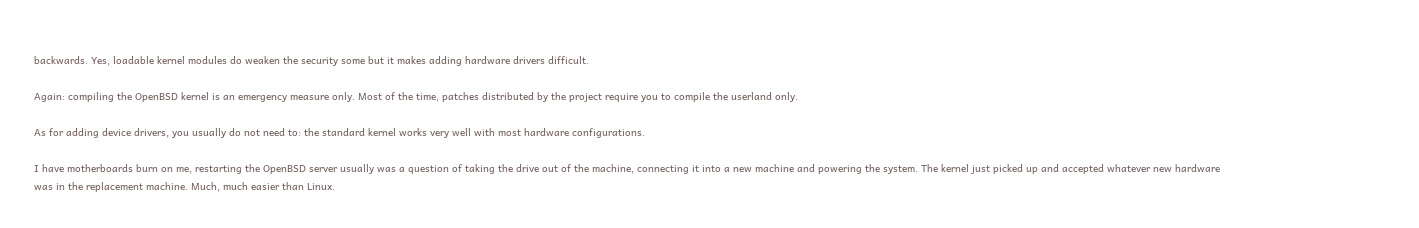backwards. Yes, loadable kernel modules do weaken the security some but it makes adding hardware drivers difficult.

Again: compiling the OpenBSD kernel is an emergency measure only. Most of the time, patches distributed by the project require you to compile the userland only.

As for adding device drivers, you usually do not need to: the standard kernel works very well with most hardware configurations.

I have motherboards burn on me, restarting the OpenBSD server usually was a question of taking the drive out of the machine, connecting it into a new machine and powering the system. The kernel just picked up and accepted whatever new hardware was in the replacement machine. Much, much easier than Linux.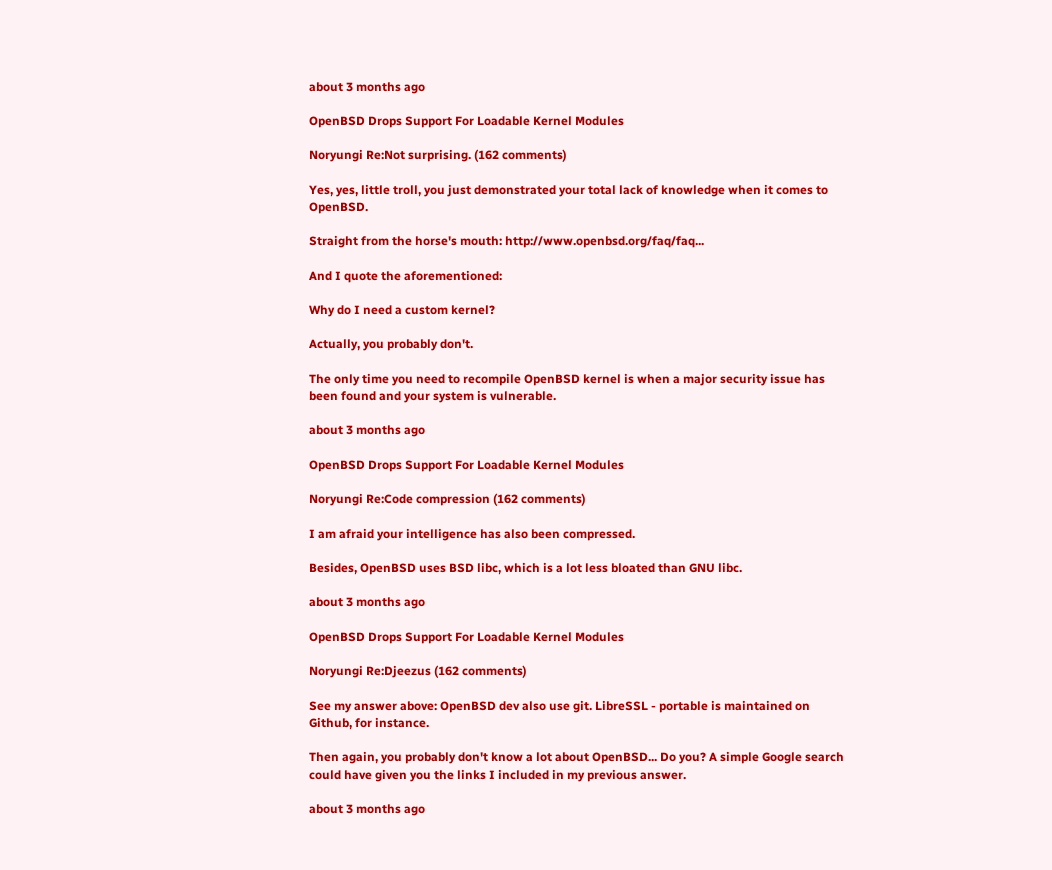about 3 months ago

OpenBSD Drops Support For Loadable Kernel Modules

Noryungi Re:Not surprising. (162 comments)

Yes, yes, little troll, you just demonstrated your total lack of knowledge when it comes to OpenBSD.

Straight from the horse's mouth: http://www.openbsd.org/faq/faq...

And I quote the aforementioned:

Why do I need a custom kernel?

Actually, you probably don't.

The only time you need to recompile OpenBSD kernel is when a major security issue has been found and your system is vulnerable.

about 3 months ago

OpenBSD Drops Support For Loadable Kernel Modules

Noryungi Re:Code compression (162 comments)

I am afraid your intelligence has also been compressed.

Besides, OpenBSD uses BSD libc, which is a lot less bloated than GNU libc.

about 3 months ago

OpenBSD Drops Support For Loadable Kernel Modules

Noryungi Re:Djeezus (162 comments)

See my answer above: OpenBSD dev also use git. LibreSSL - portable is maintained on Github, for instance.

Then again, you probably don't know a lot about OpenBSD... Do you? A simple Google search could have given you the links I included in my previous answer.

about 3 months ago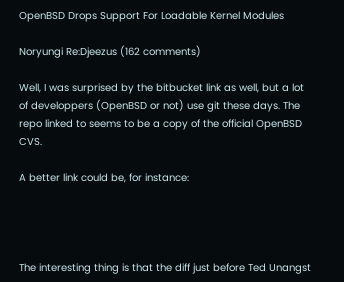OpenBSD Drops Support For Loadable Kernel Modules

Noryungi Re:Djeezus (162 comments)

Well, I was surprised by the bitbucket link as well, but a lot of developpers (OpenBSD or not) use git these days. The repo linked to seems to be a copy of the official OpenBSD CVS.

A better link could be, for instance:




The interesting thing is that the diff just before Ted Unangst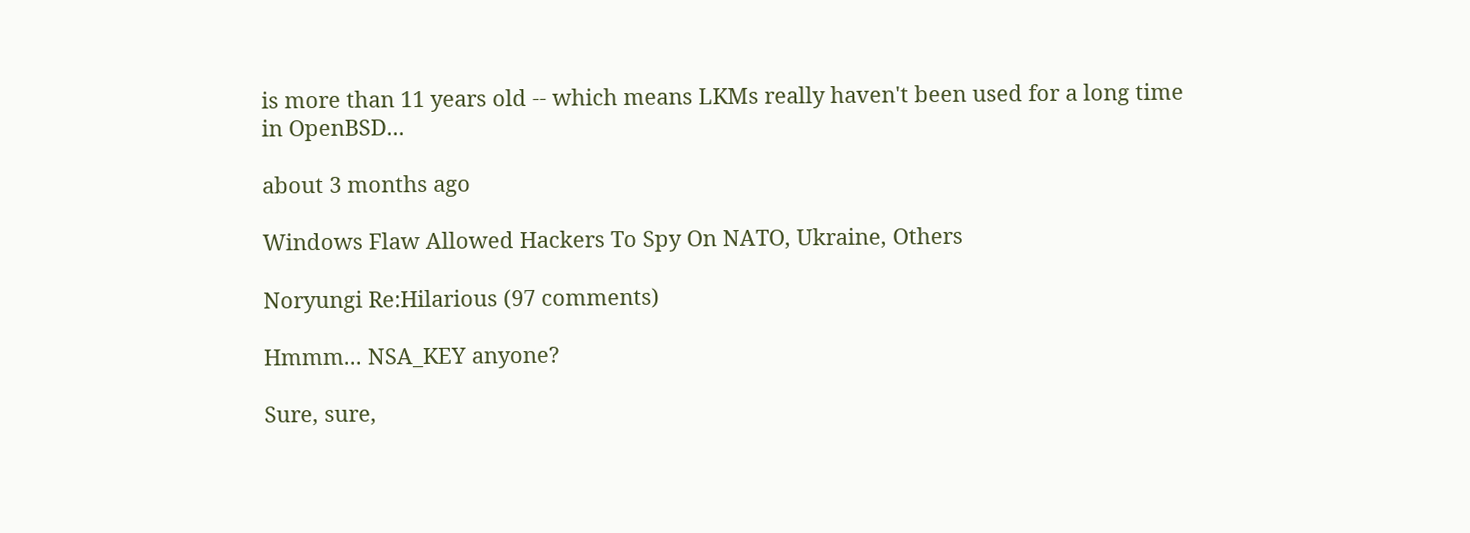is more than 11 years old -- which means LKMs really haven't been used for a long time in OpenBSD...

about 3 months ago

Windows Flaw Allowed Hackers To Spy On NATO, Ukraine, Others

Noryungi Re:Hilarious (97 comments)

Hmmm... NSA_KEY anyone?

Sure, sure,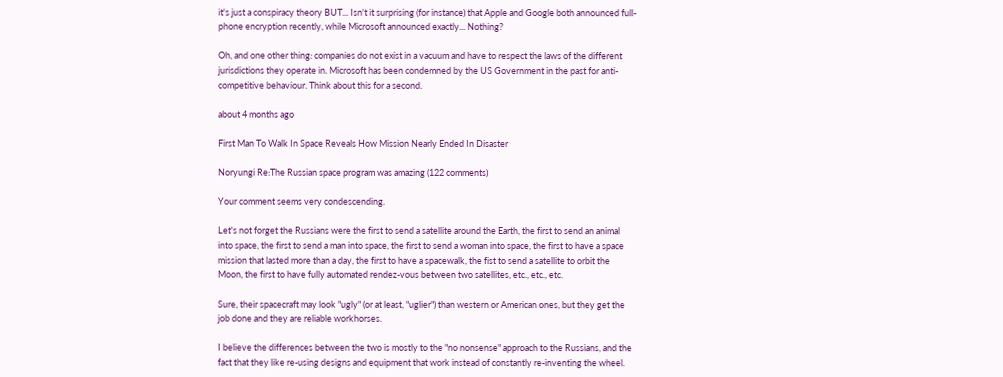it's just a conspiracy theory BUT... Isn't it surprising (for instance) that Apple and Google both announced full-phone encryption recently, while Microsoft announced exactly... Nothing?

Oh, and one other thing: companies do not exist in a vacuum and have to respect the laws of the different jurisdictions they operate in. Microsoft has been condemned by the US Government in the past for anti-competitive behaviour. Think about this for a second.

about 4 months ago

First Man To Walk In Space Reveals How Mission Nearly Ended In Disaster

Noryungi Re:The Russian space program was amazing (122 comments)

Your comment seems very condescending.

Let's not forget the Russians were the first to send a satellite around the Earth, the first to send an animal into space, the first to send a man into space, the first to send a woman into space, the first to have a space mission that lasted more than a day, the first to have a spacewalk, the fist to send a satellite to orbit the Moon, the first to have fully automated rendez-vous between two satellites, etc., etc., etc.

Sure, their spacecraft may look "ugly" (or at least, "uglier") than western or American ones, but they get the job done and they are reliable workhorses.

I believe the differences between the two is mostly to the "no nonsense" approach to the Russians, and the fact that they like re-using designs and equipment that work instead of constantly re-inventing the wheel.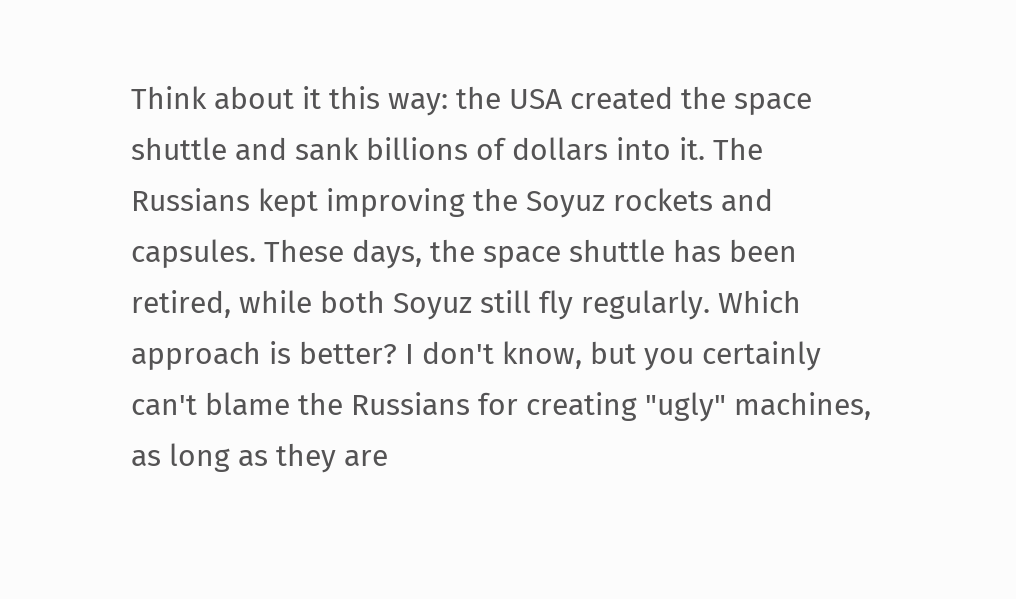Think about it this way: the USA created the space shuttle and sank billions of dollars into it. The Russians kept improving the Soyuz rockets and capsules. These days, the space shuttle has been retired, while both Soyuz still fly regularly. Which approach is better? I don't know, but you certainly can't blame the Russians for creating "ugly" machines, as long as they are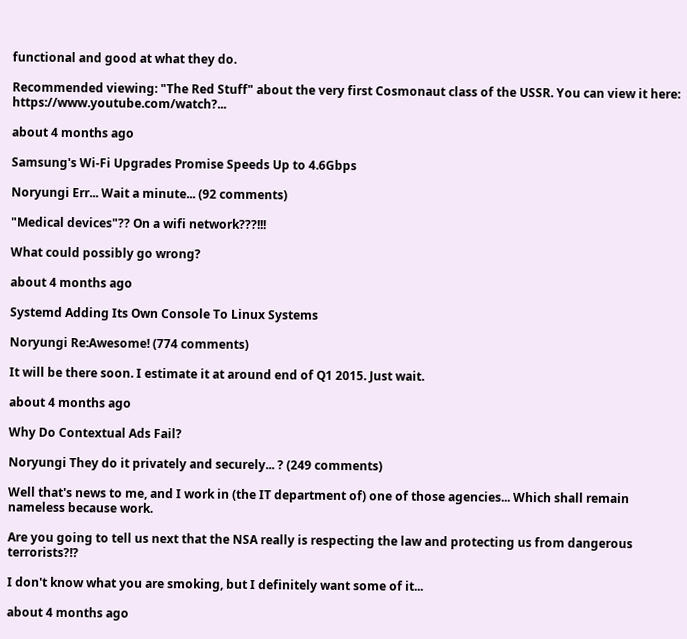functional and good at what they do.

Recommended viewing: "The Red Stuff" about the very first Cosmonaut class of the USSR. You can view it here: https://www.youtube.com/watch?...

about 4 months ago

Samsung's Wi-Fi Upgrades Promise Speeds Up to 4.6Gbps

Noryungi Err... Wait a minute... (92 comments)

"Medical devices"?? On a wifi network???!!!

What could possibly go wrong?

about 4 months ago

Systemd Adding Its Own Console To Linux Systems

Noryungi Re:Awesome! (774 comments)

It will be there soon. I estimate it at around end of Q1 2015. Just wait.

about 4 months ago

Why Do Contextual Ads Fail?

Noryungi They do it privately and securely... ? (249 comments)

Well that's news to me, and I work in (the IT department of) one of those agencies... Which shall remain nameless because work.

Are you going to tell us next that the NSA really is respecting the law and protecting us from dangerous terrorists?!?

I don't know what you are smoking, but I definitely want some of it...

about 4 months ago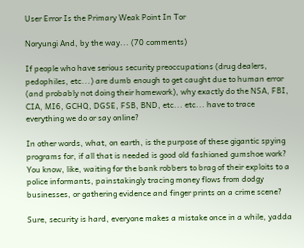User Error Is the Primary Weak Point In Tor

Noryungi And, by the way... (70 comments)

If people who have serious security preoccupations (drug dealers, pedophiles, etc...) are dumb enough to get caught due to human error (and probably not doing their homework), why exactly do the NSA, FBI, CIA, MI6, GCHQ, DGSE, FSB, BND, etc... etc... have to trace everything we do or say online?

In other words, what, on earth, is the purpose of these gigantic spying programs for, if all that is needed is good old fashioned gumshoe work? You know, like, waiting for the bank robbers to brag of their exploits to a police informants, painstakingly tracing money flows from dodgy businesses, or gathering evidence and finger prints on a crime scene?

Sure, security is hard, everyone makes a mistake once in a while, yadda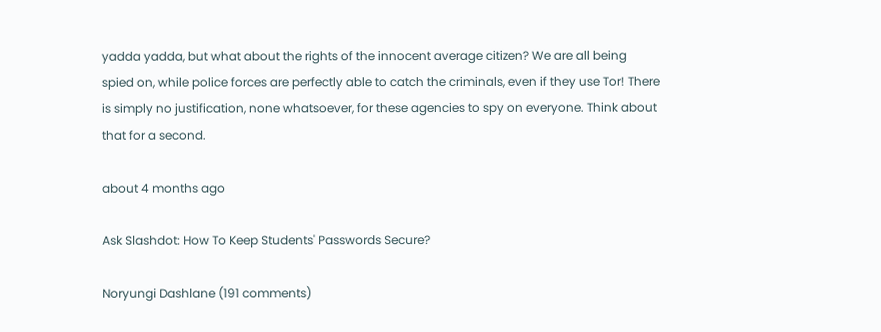yadda yadda, but what about the rights of the innocent average citizen? We are all being spied on, while police forces are perfectly able to catch the criminals, even if they use Tor! There is simply no justification, none whatsoever, for these agencies to spy on everyone. Think about that for a second.

about 4 months ago

Ask Slashdot: How To Keep Students' Passwords Secure?

Noryungi Dashlane (191 comments)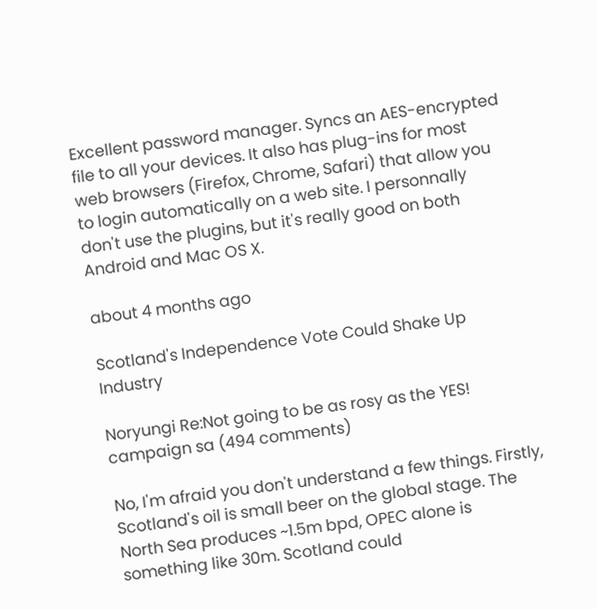Excellent password manager. Syncs an AES-encrypted file to all your devices. It also has plug-ins for most web browsers (Firefox, Chrome, Safari) that allow you to login automatically on a web site. I personnally don't use the plugins, but it's really good on both Android and Mac OS X.

about 4 months ago

Scotland's Independence Vote Could Shake Up Industry

Noryungi Re:Not going to be as rosy as the YES! campaign sa (494 comments)

No, I'm afraid you don't understand a few things. Firstly, Scotland's oil is small beer on the global stage. The North Sea produces ~1.5m bpd, OPEC alone is something like 30m. Scotland could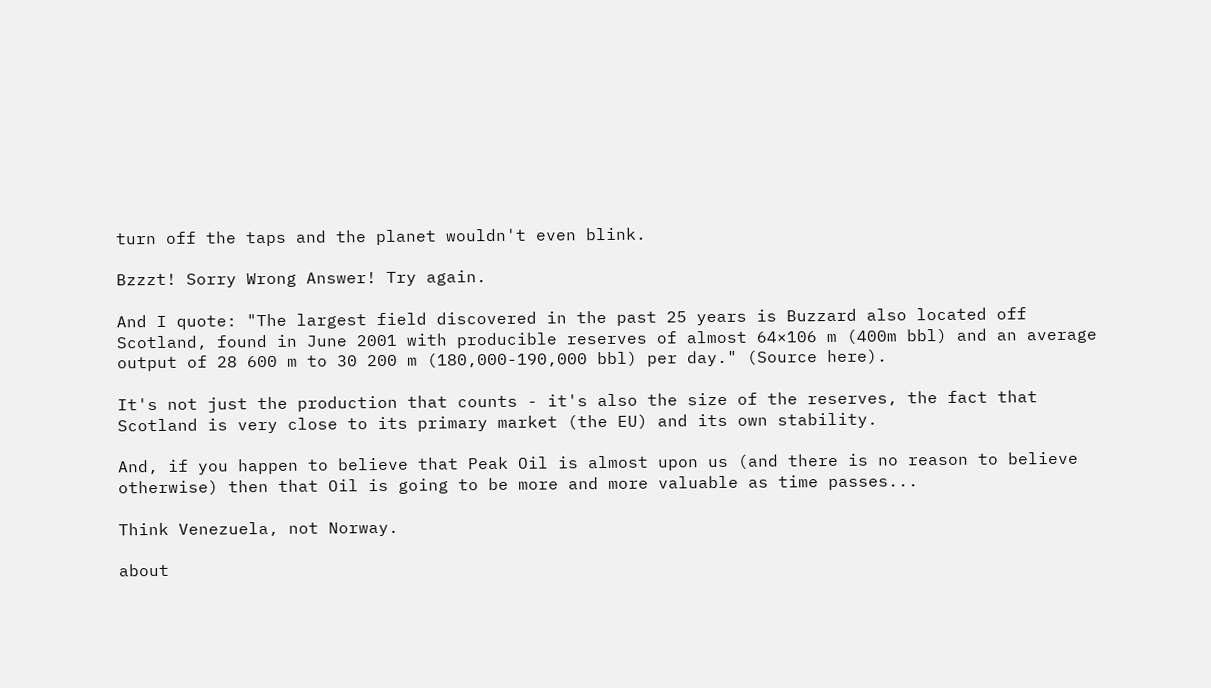turn off the taps and the planet wouldn't even blink.

Bzzzt! Sorry Wrong Answer! Try again.

And I quote: "The largest field discovered in the past 25 years is Buzzard also located off Scotland, found in June 2001 with producible reserves of almost 64×106 m (400m bbl) and an average output of 28 600 m to 30 200 m (180,000-190,000 bbl) per day." (Source here).

It's not just the production that counts - it's also the size of the reserves, the fact that Scotland is very close to its primary market (the EU) and its own stability.

And, if you happen to believe that Peak Oil is almost upon us (and there is no reason to believe otherwise) then that Oil is going to be more and more valuable as time passes...

Think Venezuela, not Norway.

about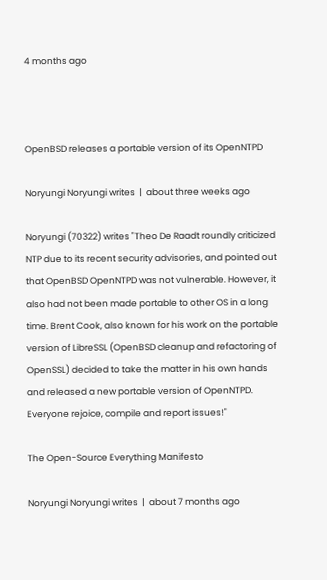4 months ago



OpenBSD releases a portable version of its OpenNTPD

Noryungi Noryungi writes  |  about three weeks ago

Noryungi (70322) writes "Theo De Raadt roundly criticized NTP due to its recent security advisories, and pointed out that OpenBSD OpenNTPD was not vulnerable. However, it also had not been made portable to other OS in a long time. Brent Cook, also known for his work on the portable version of LibreSSL (OpenBSD cleanup and refactoring of OpenSSL) decided to take the matter in his own hands and released a new portable version of OpenNTPD. Everyone rejoice, compile and report issues!"

The Open-Source Everything Manifesto

Noryungi Noryungi writes  |  about 7 months ago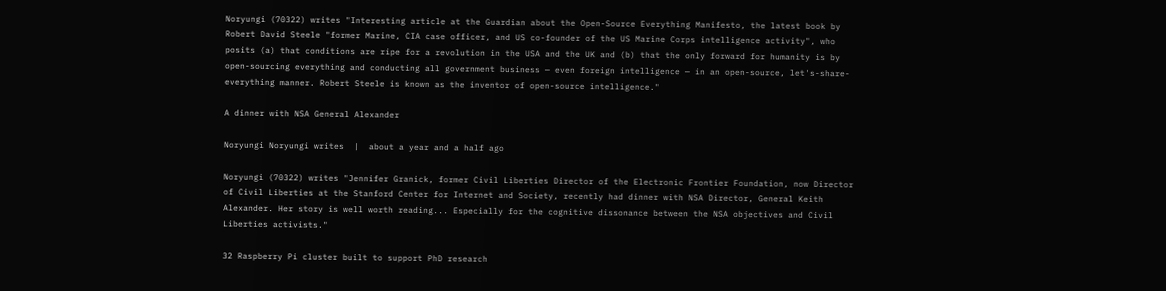Noryungi (70322) writes "Interesting article at the Guardian about the Open-Source Everything Manifesto, the latest book by Robert David Steele "former Marine, CIA case officer, and US co-founder of the US Marine Corps intelligence activity", who posits (a) that conditions are ripe for a revolution in the USA and the UK and (b) that the only forward for humanity is by open-sourcing everything and conducting all government business — even foreign intelligence — in an open-source, let's-share-everything manner. Robert Steele is known as the inventor of open-source intelligence."

A dinner with NSA General Alexander

Noryungi Noryungi writes  |  about a year and a half ago

Noryungi (70322) writes "Jennifer Granick, former Civil Liberties Director of the Electronic Frontier Foundation, now Director of Civil Liberties at the Stanford Center for Internet and Society, recently had dinner with NSA Director, General Keith Alexander. Her story is well worth reading... Especially for the cognitive dissonance between the NSA objectives and Civil Liberties activists."

32 Raspberry Pi cluster built to support PhD research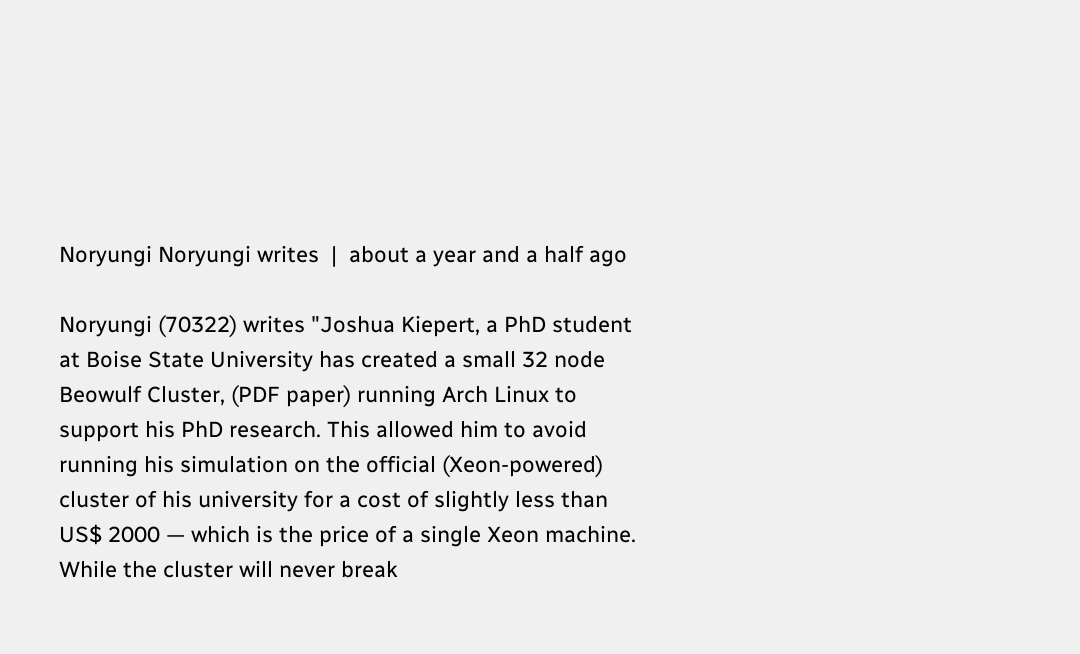Noryungi Noryungi writes  |  about a year and a half ago

Noryungi (70322) writes "Joshua Kiepert, a PhD student at Boise State University has created a small 32 node Beowulf Cluster, (PDF paper) running Arch Linux to support his PhD research. This allowed him to avoid running his simulation on the official (Xeon-powered) cluster of his university for a cost of slightly less than US$ 2000 — which is the price of a single Xeon machine. While the cluster will never break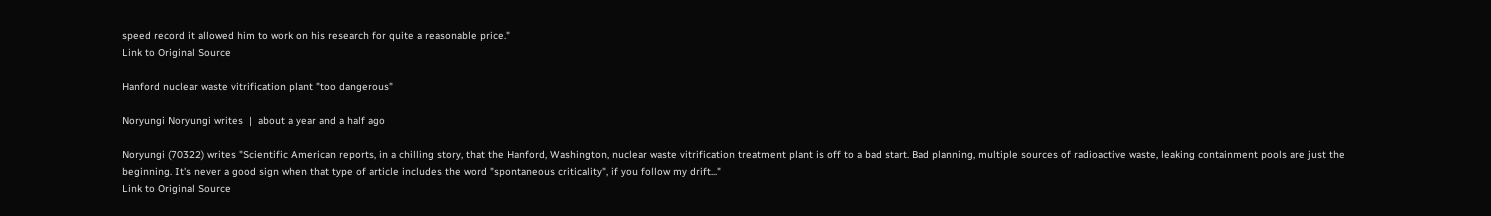speed record it allowed him to work on his research for quite a reasonable price."
Link to Original Source

Hanford nuclear waste vitrification plant "too dangerous"

Noryungi Noryungi writes  |  about a year and a half ago

Noryungi (70322) writes "Scientific American reports, in a chilling story, that the Hanford, Washington, nuclear waste vitrification treatment plant is off to a bad start. Bad planning, multiple sources of radioactive waste, leaking containment pools are just the beginning. It's never a good sign when that type of article includes the word "spontaneous criticality", if you follow my drift..."
Link to Original Source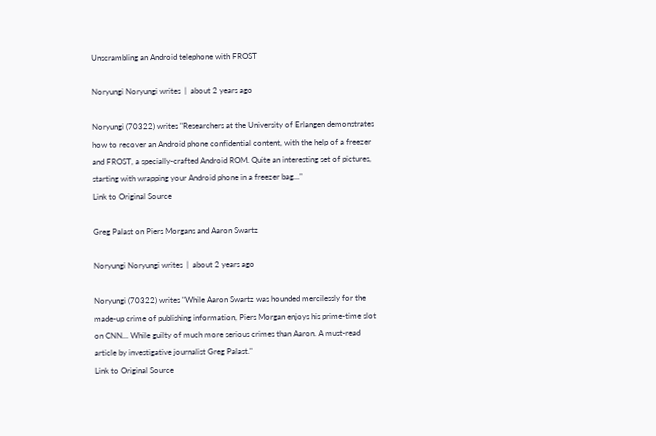Unscrambling an Android telephone with FROST

Noryungi Noryungi writes  |  about 2 years ago

Noryungi (70322) writes "Researchers at the University of Erlangen demonstrates how to recover an Android phone confidential content, with the help of a freezer and FROST, a specially-crafted Android ROM. Quite an interesting set of pictures, starting with wrapping your Android phone in a freezer bag..."
Link to Original Source

Greg Palast on Piers Morgans and Aaron Swartz

Noryungi Noryungi writes  |  about 2 years ago

Noryungi (70322) writes "While Aaron Swartz was hounded mercilessly for the made-up crime of publishing information, Piers Morgan enjoys his prime-time slot on CNN... While guilty of much more serious crimes than Aaron. A must-read article by investigative journalist Greg Palast."
Link to Original Source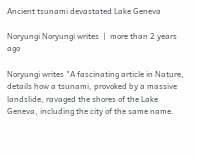Ancient tsunami devastated Lake Geneva

Noryungi Noryungi writes  |  more than 2 years ago

Noryungi writes "A fascinating article in Nature, details how a tsunami, provoked by a massive landslide, ravaged the shores of the Lake Geneva, including the city of the same name.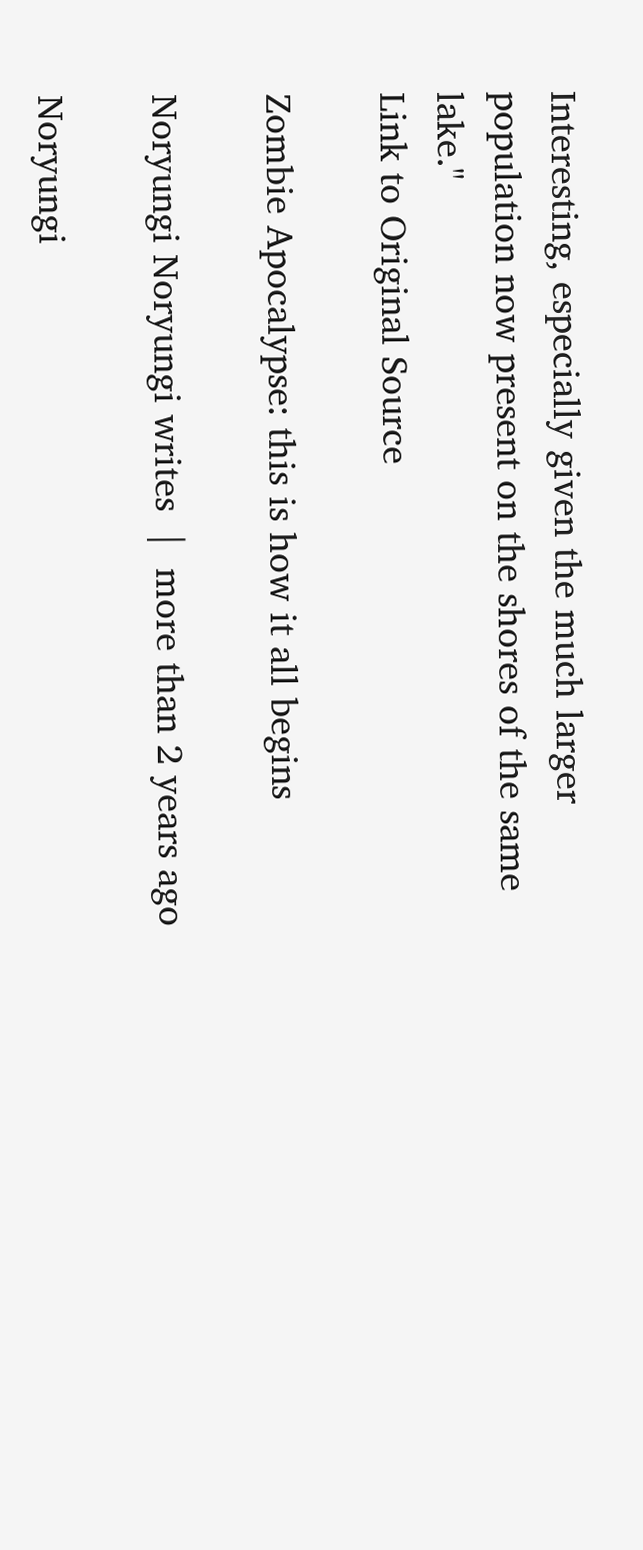Interesting, especially given the much larger population now present on the shores of the same lake."
Link to Original Source

Zombie Apocalypse: this is how it all begins

Noryungi Noryungi writes  |  more than 2 years ago

Noryungi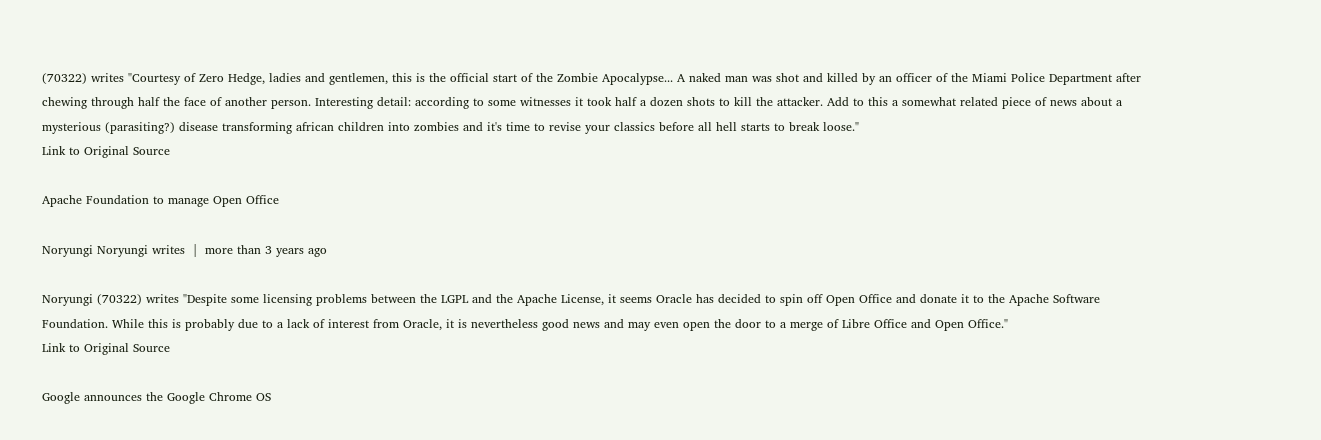(70322) writes "Courtesy of Zero Hedge, ladies and gentlemen, this is the official start of the Zombie Apocalypse... A naked man was shot and killed by an officer of the Miami Police Department after chewing through half the face of another person. Interesting detail: according to some witnesses it took half a dozen shots to kill the attacker. Add to this a somewhat related piece of news about a mysterious (parasiting?) disease transforming african children into zombies and it's time to revise your classics before all hell starts to break loose."
Link to Original Source

Apache Foundation to manage Open Office

Noryungi Noryungi writes  |  more than 3 years ago

Noryungi (70322) writes "Despite some licensing problems between the LGPL and the Apache License, it seems Oracle has decided to spin off Open Office and donate it to the Apache Software Foundation. While this is probably due to a lack of interest from Oracle, it is nevertheless good news and may even open the door to a merge of Libre Office and Open Office."
Link to Original Source

Google announces the Google Chrome OS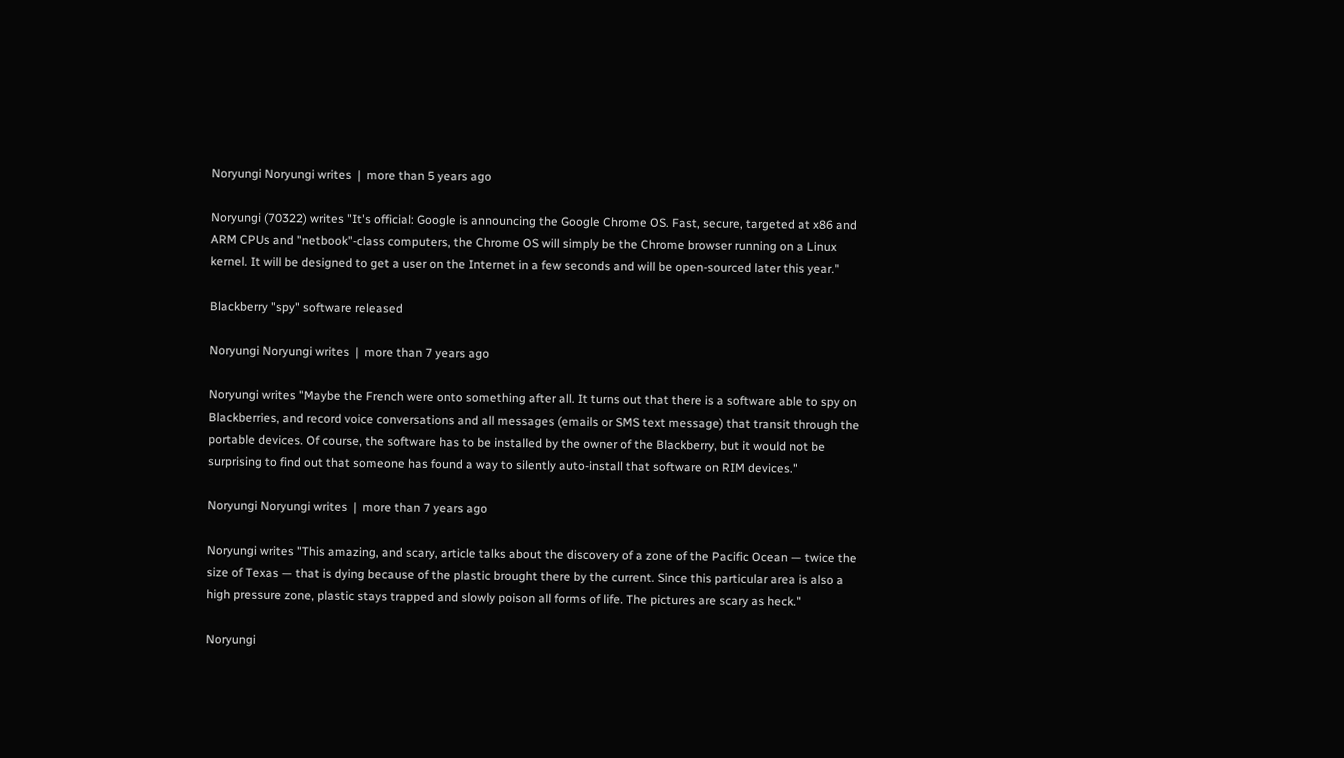Noryungi Noryungi writes  |  more than 5 years ago

Noryungi (70322) writes "It's official: Google is announcing the Google Chrome OS. Fast, secure, targeted at x86 and ARM CPUs and "netbook"-class computers, the Chrome OS will simply be the Chrome browser running on a Linux kernel. It will be designed to get a user on the Internet in a few seconds and will be open-sourced later this year."

Blackberry "spy" software released

Noryungi Noryungi writes  |  more than 7 years ago

Noryungi writes "Maybe the French were onto something after all. It turns out that there is a software able to spy on Blackberries, and record voice conversations and all messages (emails or SMS text message) that transit through the portable devices. Of course, the software has to be installed by the owner of the Blackberry, but it would not be surprising to find out that someone has found a way to silently auto-install that software on RIM devices."

Noryungi Noryungi writes  |  more than 7 years ago

Noryungi writes "This amazing, and scary, article talks about the discovery of a zone of the Pacific Ocean — twice the size of Texas — that is dying because of the plastic brought there by the current. Since this particular area is also a high pressure zone, plastic stays trapped and slowly poison all forms of life. The pictures are scary as heck."

Noryungi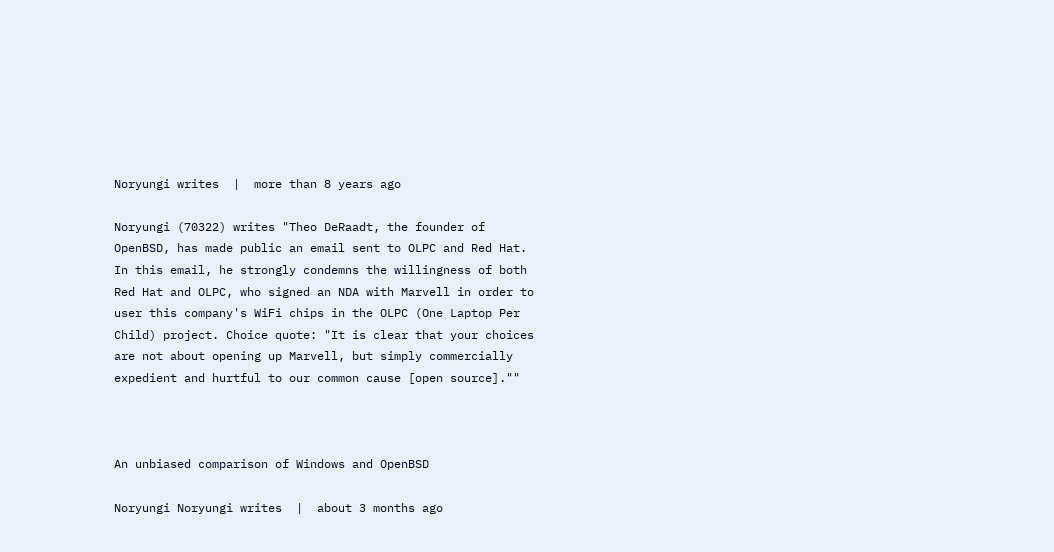Noryungi writes  |  more than 8 years ago

Noryungi (70322) writes "Theo DeRaadt, the founder of OpenBSD, has made public an email sent to OLPC and Red Hat. In this email, he strongly condemns the willingness of both Red Hat and OLPC, who signed an NDA with Marvell in order to user this company's WiFi chips in the OLPC (One Laptop Per Child) project. Choice quote: "It is clear that your choices are not about opening up Marvell, but simply commercially expedient and hurtful to our common cause [open source].""



An unbiased comparison of Windows and OpenBSD

Noryungi Noryungi writes  |  about 3 months ago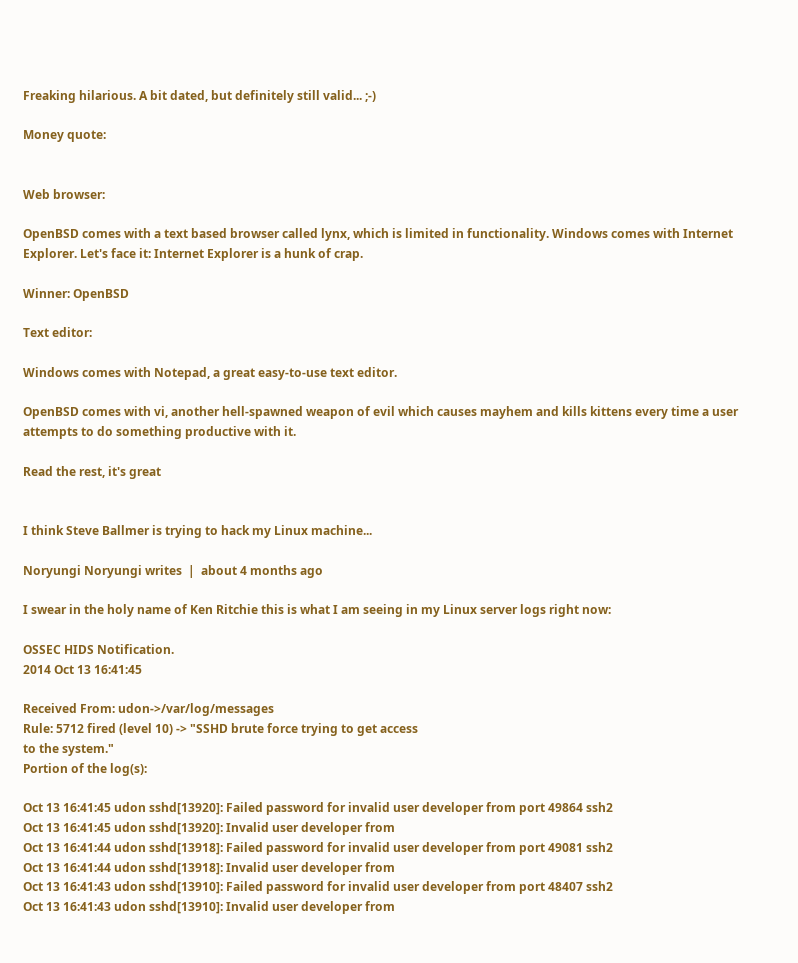Freaking hilarious. A bit dated, but definitely still valid... ;-)

Money quote:


Web browser:

OpenBSD comes with a text based browser called lynx, which is limited in functionality. Windows comes with Internet Explorer. Let's face it: Internet Explorer is a hunk of crap.

Winner: OpenBSD

Text editor:

Windows comes with Notepad, a great easy-to-use text editor.

OpenBSD comes with vi, another hell-spawned weapon of evil which causes mayhem and kills kittens every time a user attempts to do something productive with it.

Read the rest, it's great


I think Steve Ballmer is trying to hack my Linux machine...

Noryungi Noryungi writes  |  about 4 months ago

I swear in the holy name of Ken Ritchie this is what I am seeing in my Linux server logs right now:

OSSEC HIDS Notification.
2014 Oct 13 16:41:45

Received From: udon->/var/log/messages
Rule: 5712 fired (level 10) -> "SSHD brute force trying to get access
to the system."
Portion of the log(s):

Oct 13 16:41:45 udon sshd[13920]: Failed password for invalid user developer from port 49864 ssh2
Oct 13 16:41:45 udon sshd[13920]: Invalid user developer from
Oct 13 16:41:44 udon sshd[13918]: Failed password for invalid user developer from port 49081 ssh2
Oct 13 16:41:44 udon sshd[13918]: Invalid user developer from
Oct 13 16:41:43 udon sshd[13910]: Failed password for invalid user developer from port 48407 ssh2
Oct 13 16:41:43 udon sshd[13910]: Invalid user developer from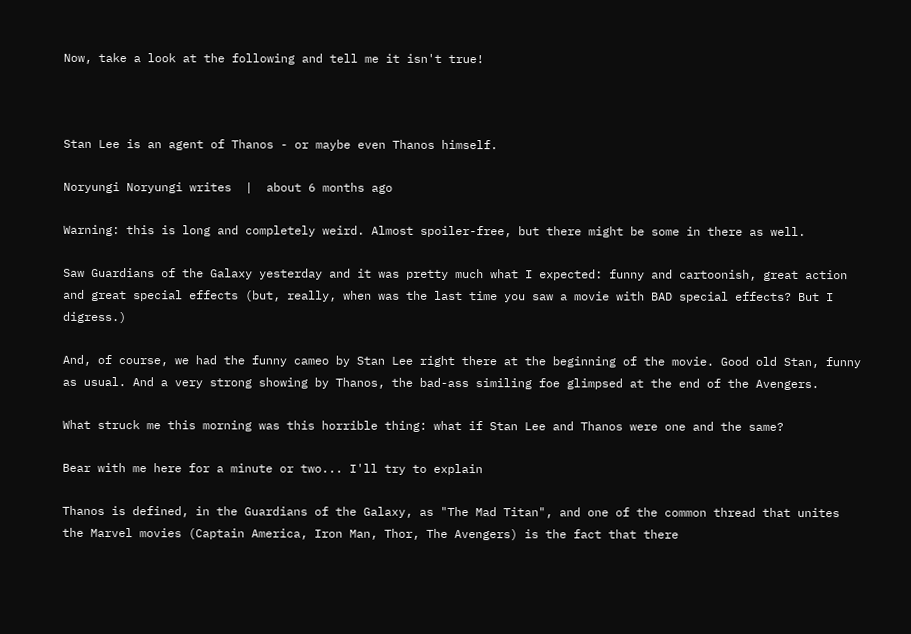Now, take a look at the following and tell me it isn't true!



Stan Lee is an agent of Thanos - or maybe even Thanos himself.

Noryungi Noryungi writes  |  about 6 months ago

Warning: this is long and completely weird. Almost spoiler-free, but there might be some in there as well.

Saw Guardians of the Galaxy yesterday and it was pretty much what I expected: funny and cartoonish, great action and great special effects (but, really, when was the last time you saw a movie with BAD special effects? But I digress.)

And, of course, we had the funny cameo by Stan Lee right there at the beginning of the movie. Good old Stan, funny as usual. And a very strong showing by Thanos, the bad-ass similing foe glimpsed at the end of the Avengers.

What struck me this morning was this horrible thing: what if Stan Lee and Thanos were one and the same?

Bear with me here for a minute or two... I'll try to explain

Thanos is defined, in the Guardians of the Galaxy, as "The Mad Titan", and one of the common thread that unites the Marvel movies (Captain America, Iron Man, Thor, The Avengers) is the fact that there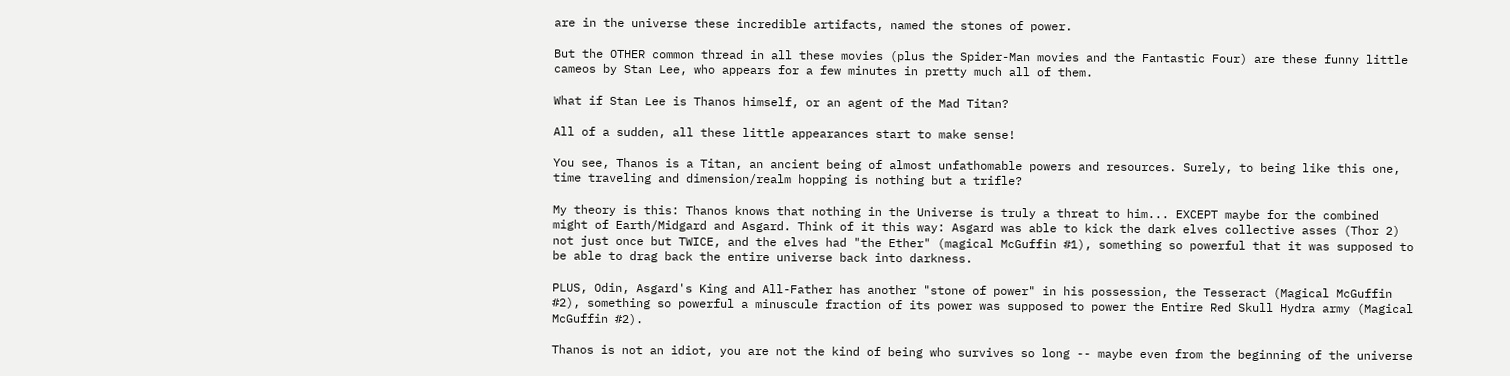are in the universe these incredible artifacts, named the stones of power.

But the OTHER common thread in all these movies (plus the Spider-Man movies and the Fantastic Four) are these funny little cameos by Stan Lee, who appears for a few minutes in pretty much all of them.

What if Stan Lee is Thanos himself, or an agent of the Mad Titan?

All of a sudden, all these little appearances start to make sense!

You see, Thanos is a Titan, an ancient being of almost unfathomable powers and resources. Surely, to being like this one, time traveling and dimension/realm hopping is nothing but a trifle?

My theory is this: Thanos knows that nothing in the Universe is truly a threat to him... EXCEPT maybe for the combined might of Earth/Midgard and Asgard. Think of it this way: Asgard was able to kick the dark elves collective asses (Thor 2) not just once but TWICE, and the elves had "the Ether" (magical McGuffin #1), something so powerful that it was supposed to be able to drag back the entire universe back into darkness.

PLUS, Odin, Asgard's King and All-Father has another "stone of power" in his possession, the Tesseract (Magical McGuffin #2), something so powerful a minuscule fraction of its power was supposed to power the Entire Red Skull Hydra army (Magical McGuffin #2).

Thanos is not an idiot, you are not the kind of being who survives so long -- maybe even from the beginning of the universe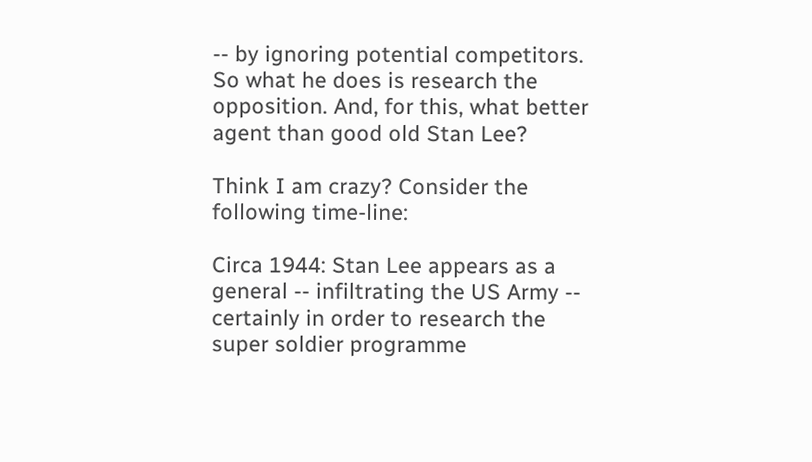-- by ignoring potential competitors. So what he does is research the opposition. And, for this, what better agent than good old Stan Lee?

Think I am crazy? Consider the following time-line:

Circa 1944: Stan Lee appears as a general -- infiltrating the US Army -- certainly in order to research the super soldier programme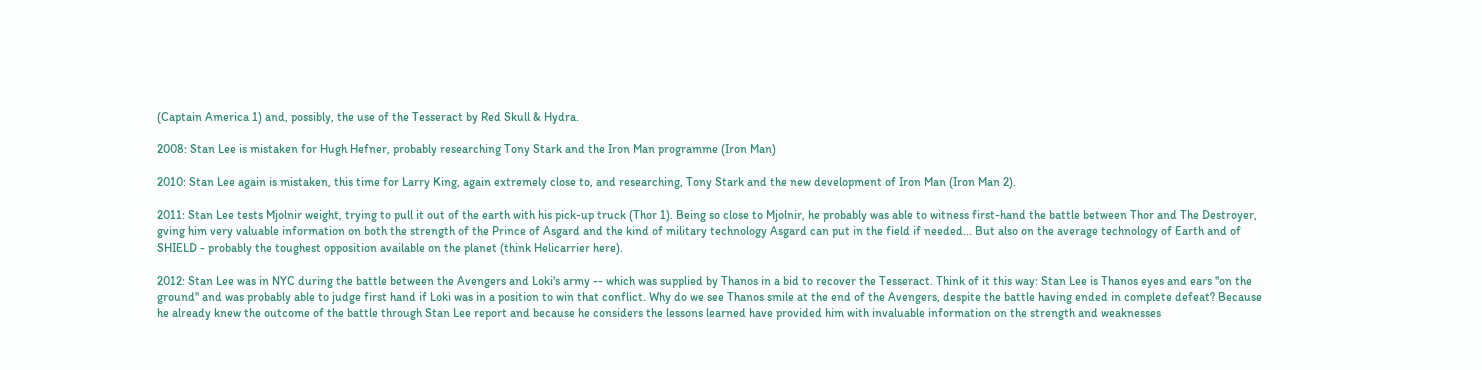(Captain America 1) and, possibly, the use of the Tesseract by Red Skull & Hydra.

2008: Stan Lee is mistaken for Hugh Hefner, probably researching Tony Stark and the Iron Man programme (Iron Man)

2010: Stan Lee again is mistaken, this time for Larry King, again extremely close to, and researching, Tony Stark and the new development of Iron Man (Iron Man 2).

2011: Stan Lee tests Mjolnir weight, trying to pull it out of the earth with his pick-up truck (Thor 1). Being so close to Mjolnir, he probably was able to witness first-hand the battle between Thor and The Destroyer, gving him very valuable information on both the strength of the Prince of Asgard and the kind of military technology Asgard can put in the field if needed... But also on the average technology of Earth and of SHIELD - probably the toughest opposition available on the planet (think Helicarrier here).

2012: Stan Lee was in NYC during the battle between the Avengers and Loki's army -- which was supplied by Thanos in a bid to recover the Tesseract. Think of it this way: Stan Lee is Thanos eyes and ears ''on the ground'' and was probably able to judge first hand if Loki was in a position to win that conflict. Why do we see Thanos smile at the end of the Avengers, despite the battle having ended in complete defeat? Because he already knew the outcome of the battle through Stan Lee report and because he considers the lessons learned have provided him with invaluable information on the strength and weaknesses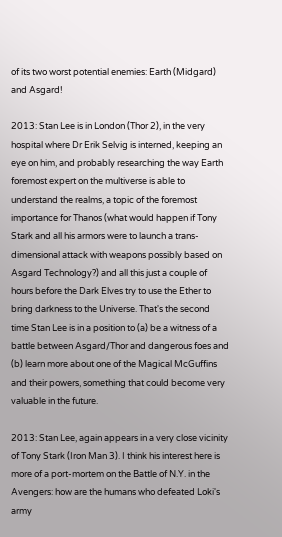of its two worst potential enemies: Earth (Midgard) and Asgard!

2013: Stan Lee is in London (Thor 2), in the very hospital where Dr Erik Selvig is interned, keeping an eye on him, and probably researching the way Earth foremost expert on the multiverse is able to understand the realms, a topic of the foremost importance for Thanos (what would happen if Tony Stark and all his armors were to launch a trans-dimensional attack with weapons possibly based on Asgard Technology?) and all this just a couple of hours before the Dark Elves try to use the Ether to bring darkness to the Universe. That's the second time Stan Lee is in a position to (a) be a witness of a battle between Asgard/Thor and dangerous foes and (b) learn more about one of the Magical McGuffins and their powers, something that could become very valuable in the future.

2013: Stan Lee, again appears in a very close vicinity of Tony Stark (Iron Man 3). I think his interest here is more of a port-mortem on the Battle of N.Y. in the Avengers: how are the humans who defeated Loki's army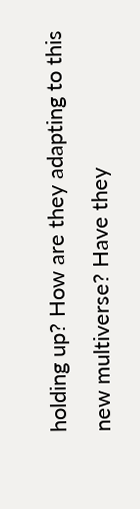holding up? How are they adapting to this new multiverse? Have they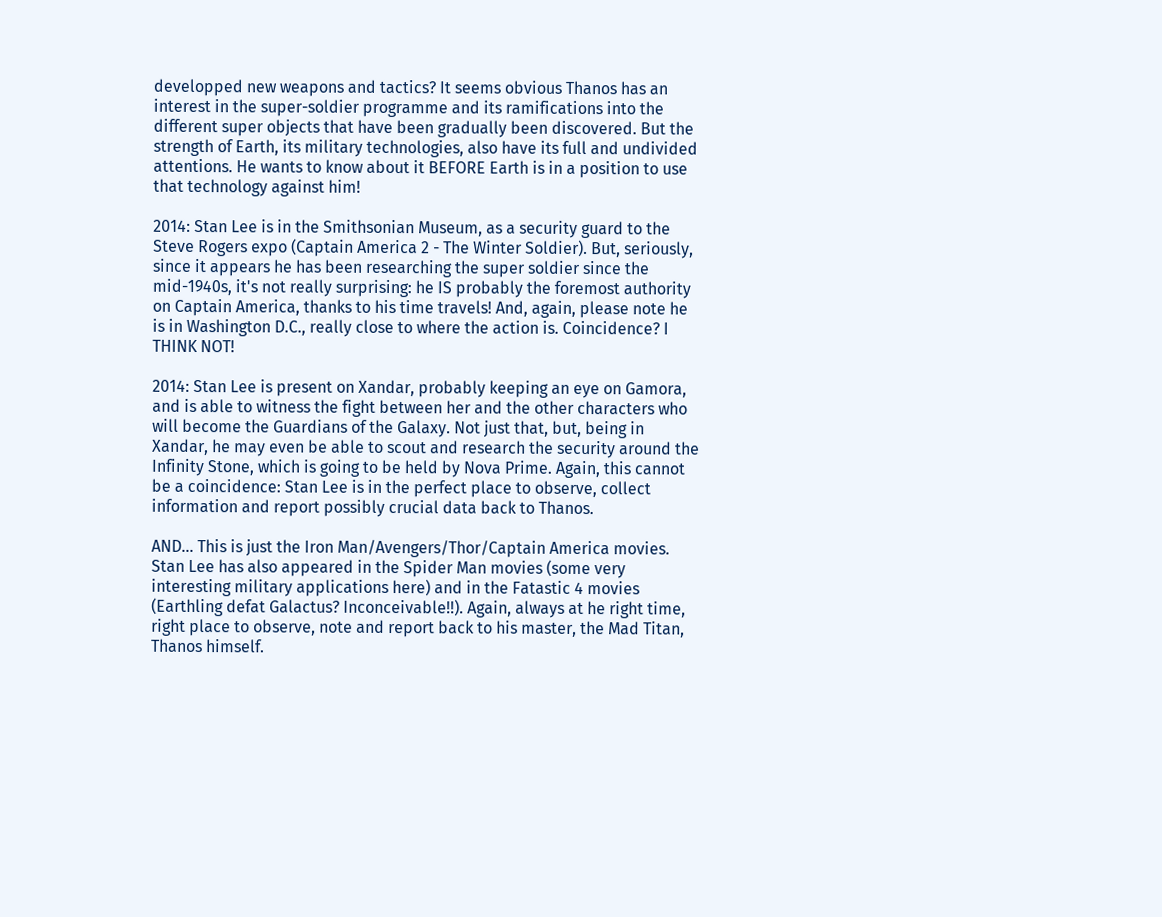developped new weapons and tactics? It seems obvious Thanos has an interest in the super-soldier programme and its ramifications into the different super objects that have been gradually been discovered. But the strength of Earth, its military technologies, also have its full and undivided attentions. He wants to know about it BEFORE Earth is in a position to use that technology against him!

2014: Stan Lee is in the Smithsonian Museum, as a security guard to the Steve Rogers expo (Captain America 2 - The Winter Soldier). But, seriously, since it appears he has been researching the super soldier since the mid-1940s, it's not really surprising: he IS probably the foremost authority on Captain America, thanks to his time travels! And, again, please note he is in Washington D.C., really close to where the action is. Coincidence? I THINK NOT!

2014: Stan Lee is present on Xandar, probably keeping an eye on Gamora, and is able to witness the fight between her and the other characters who will become the Guardians of the Galaxy. Not just that, but, being in Xandar, he may even be able to scout and research the security around the Infinity Stone, which is going to be held by Nova Prime. Again, this cannot be a coincidence: Stan Lee is in the perfect place to observe, collect information and report possibly crucial data back to Thanos.

AND... This is just the Iron Man/Avengers/Thor/Captain America movies. Stan Lee has also appeared in the Spider Man movies (some very interesting military applications here) and in the Fatastic 4 movies (Earthling defat Galactus? Inconceivable!!). Again, always at he right time, right place to observe, note and report back to his master, the Mad Titan, Thanos himself.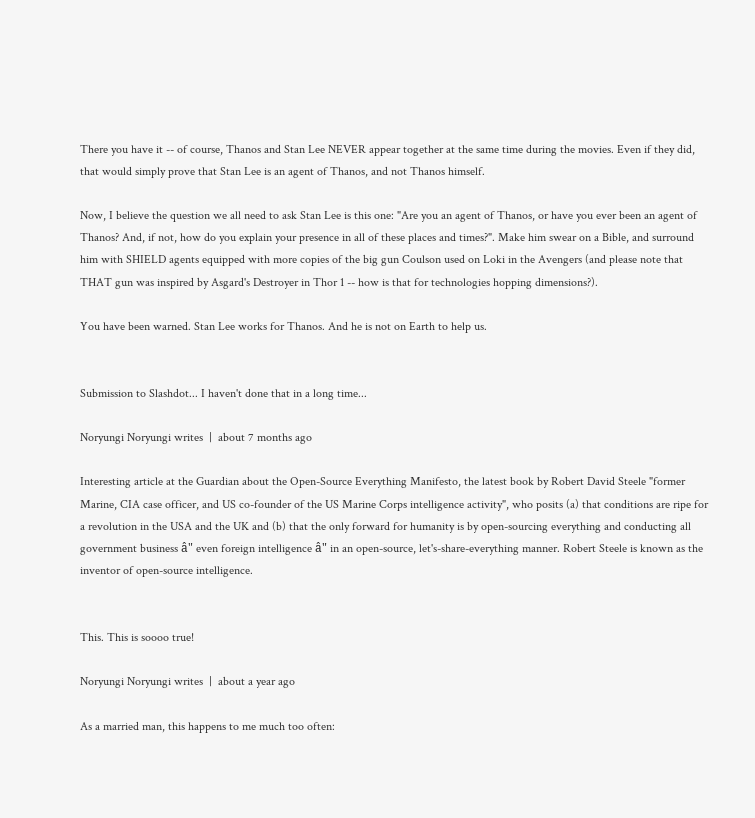There you have it -- of course, Thanos and Stan Lee NEVER appear together at the same time during the movies. Even if they did, that would simply prove that Stan Lee is an agent of Thanos, and not Thanos himself.

Now, I believe the question we all need to ask Stan Lee is this one: "Are you an agent of Thanos, or have you ever been an agent of Thanos? And, if not, how do you explain your presence in all of these places and times?". Make him swear on a Bible, and surround him with SHIELD agents equipped with more copies of the big gun Coulson used on Loki in the Avengers (and please note that THAT gun was inspired by Asgard's Destroyer in Thor 1 -- how is that for technologies hopping dimensions?).

You have been warned. Stan Lee works for Thanos. And he is not on Earth to help us.


Submission to Slashdot... I haven't done that in a long time...

Noryungi Noryungi writes  |  about 7 months ago

Interesting article at the Guardian about the Open-Source Everything Manifesto, the latest book by Robert David Steele "former Marine, CIA case officer, and US co-founder of the US Marine Corps intelligence activity", who posits (a) that conditions are ripe for a revolution in the USA and the UK and (b) that the only forward for humanity is by open-sourcing everything and conducting all government business â" even foreign intelligence â" in an open-source, let's-share-everything manner. Robert Steele is known as the inventor of open-source intelligence.


This. This is soooo true!

Noryungi Noryungi writes  |  about a year ago

As a married man, this happens to me much too often: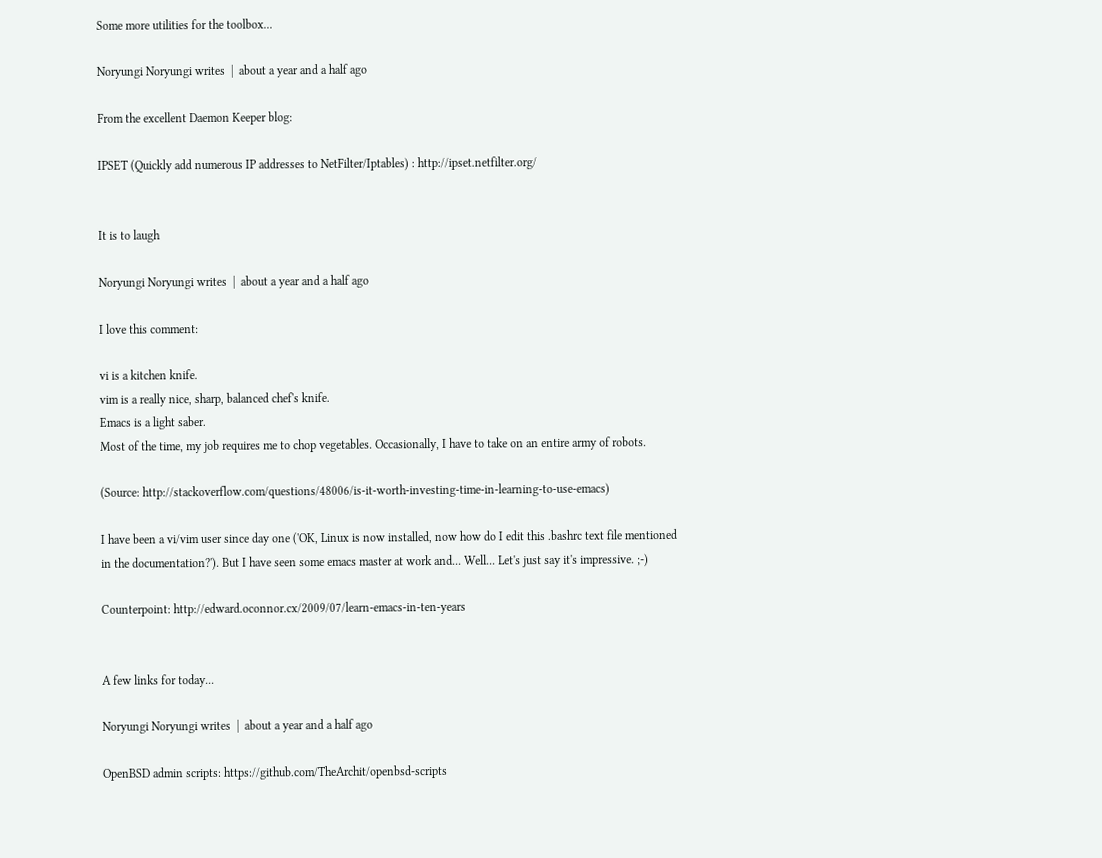Some more utilities for the toolbox...

Noryungi Noryungi writes  |  about a year and a half ago

From the excellent Daemon Keeper blog:

IPSET (Quickly add numerous IP addresses to NetFilter/Iptables) : http://ipset.netfilter.org/


It is to laugh

Noryungi Noryungi writes  |  about a year and a half ago

I love this comment:

vi is a kitchen knife.
vim is a really nice, sharp, balanced chef's knife.
Emacs is a light saber.
Most of the time, my job requires me to chop vegetables. Occasionally, I have to take on an entire army of robots.

(Source: http://stackoverflow.com/questions/48006/is-it-worth-investing-time-in-learning-to-use-emacs)

I have been a vi/vim user since day one ('OK, Linux is now installed, now how do I edit this .bashrc text file mentioned in the documentation?'). But I have seen some emacs master at work and... Well... Let's just say it's impressive. ;-)

Counterpoint: http://edward.oconnor.cx/2009/07/learn-emacs-in-ten-years


A few links for today...

Noryungi Noryungi writes  |  about a year and a half ago

OpenBSD admin scripts: https://github.com/TheArchit/openbsd-scripts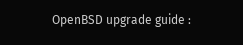OpenBSD upgrade guide :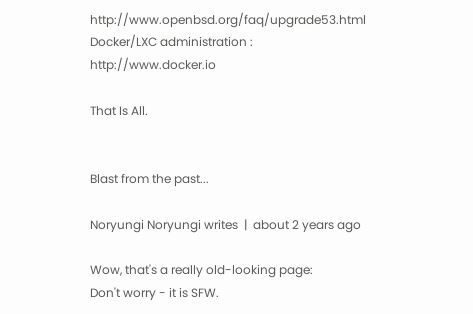http://www.openbsd.org/faq/upgrade53.html
Docker/LXC administration : http://www.docker.io

That Is All.


Blast from the past...

Noryungi Noryungi writes  |  about 2 years ago

Wow, that's a really old-looking page:
Don't worry - it is SFW.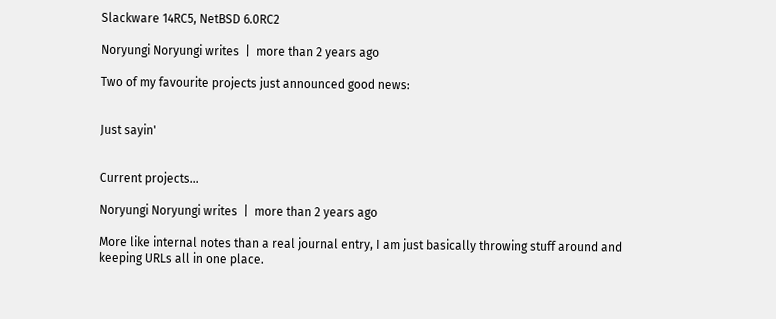Slackware 14RC5, NetBSD 6.0RC2

Noryungi Noryungi writes  |  more than 2 years ago

Two of my favourite projects just announced good news:


Just sayin'


Current projects...

Noryungi Noryungi writes  |  more than 2 years ago

More like internal notes than a real journal entry, I am just basically throwing stuff around and keeping URLs all in one place.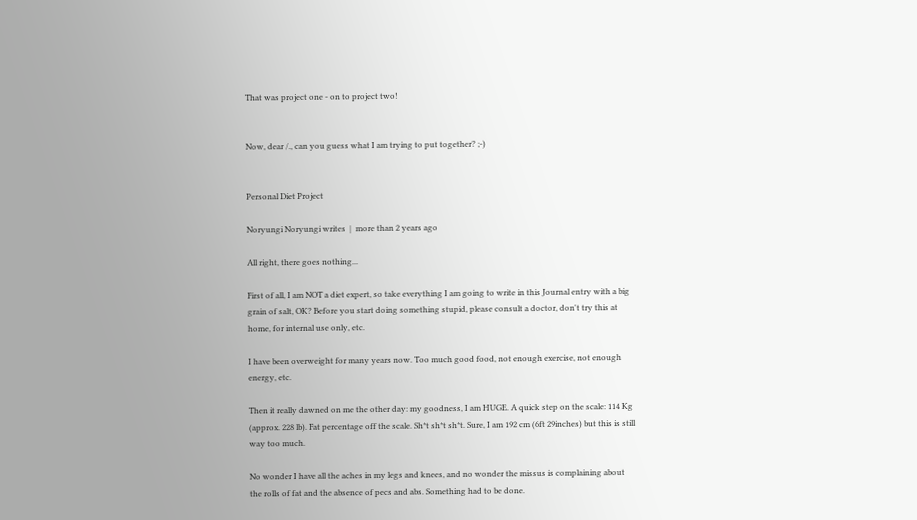That was project one - on to project two!


Now, dear /., can you guess what I am trying to put together? ;-)


Personal Diet Project

Noryungi Noryungi writes  |  more than 2 years ago

All right, there goes nothing...

First of all, I am NOT a diet expert, so take everything I am going to write in this Journal entry with a big grain of salt, OK? Before you start doing something stupid, please consult a doctor, don't try this at home, for internal use only, etc.

I have been overweight for many years now. Too much good food, not enough exercise, not enough energy, etc.

Then it really dawned on me the other day: my goodness, I am HUGE. A quick step on the scale: 114 Kg (approx. 228 lb). Fat percentage off the scale. Sh*t sh*t sh*t. Sure, I am 192 cm (6ft 29inches) but this is still way too much.

No wonder I have all the aches in my legs and knees, and no wonder the missus is complaining about the rolls of fat and the absence of pecs and abs. Something had to be done.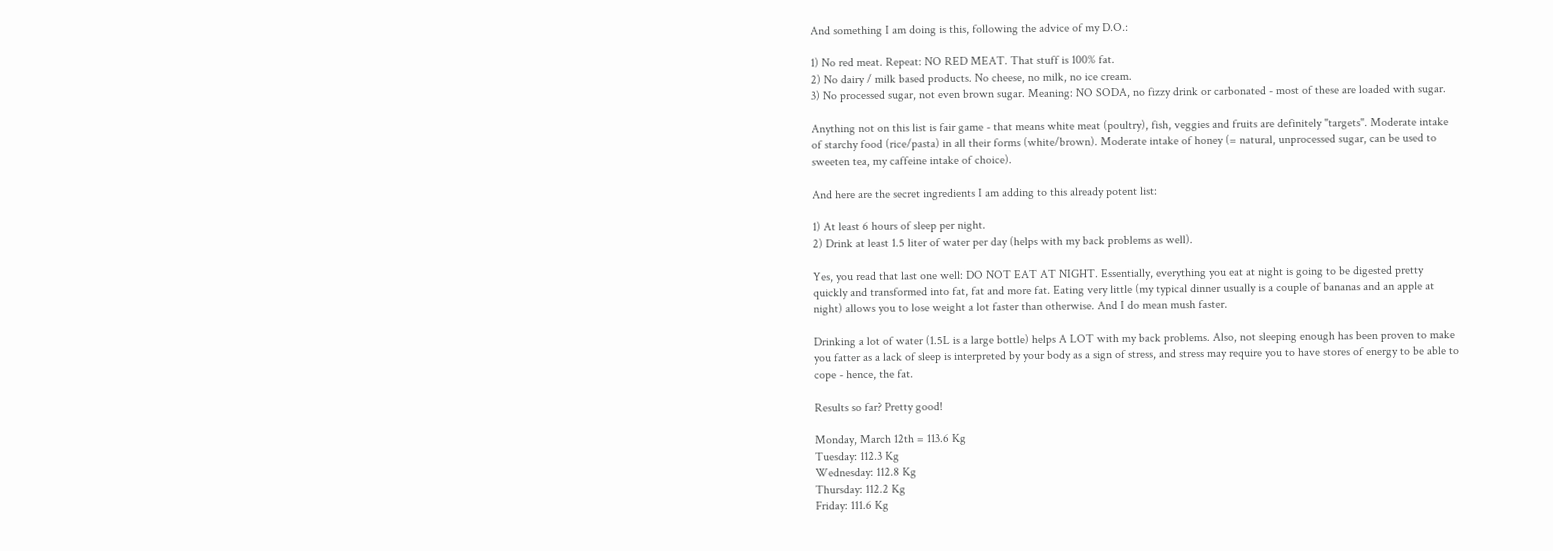And something I am doing is this, following the advice of my D.O.:

1) No red meat. Repeat: NO RED MEAT. That stuff is 100% fat.
2) No dairy / milk based products. No cheese, no milk, no ice cream.
3) No processed sugar, not even brown sugar. Meaning: NO SODA, no fizzy drink or carbonated - most of these are loaded with sugar.

Anything not on this list is fair game - that means white meat (poultry), fish, veggies and fruits are definitely "targets". Moderate intake of starchy food (rice/pasta) in all their forms (white/brown). Moderate intake of honey (= natural, unprocessed sugar, can be used to sweeten tea, my caffeine intake of choice).

And here are the secret ingredients I am adding to this already potent list:

1) At least 6 hours of sleep per night.
2) Drink at least 1.5 liter of water per day (helps with my back problems as well).

Yes, you read that last one well: DO NOT EAT AT NIGHT. Essentially, everything you eat at night is going to be digested pretty quickly and transformed into fat, fat and more fat. Eating very little (my typical dinner usually is a couple of bananas and an apple at night) allows you to lose weight a lot faster than otherwise. And I do mean mush faster.

Drinking a lot of water (1.5L is a large bottle) helps A LOT with my back problems. Also, not sleeping enough has been proven to make you fatter as a lack of sleep is interpreted by your body as a sign of stress, and stress may require you to have stores of energy to be able to cope - hence, the fat.

Results so far? Pretty good!

Monday, March 12th = 113.6 Kg
Tuesday: 112.3 Kg
Wednesday: 112.8 Kg
Thursday: 112.2 Kg
Friday: 111.6 Kg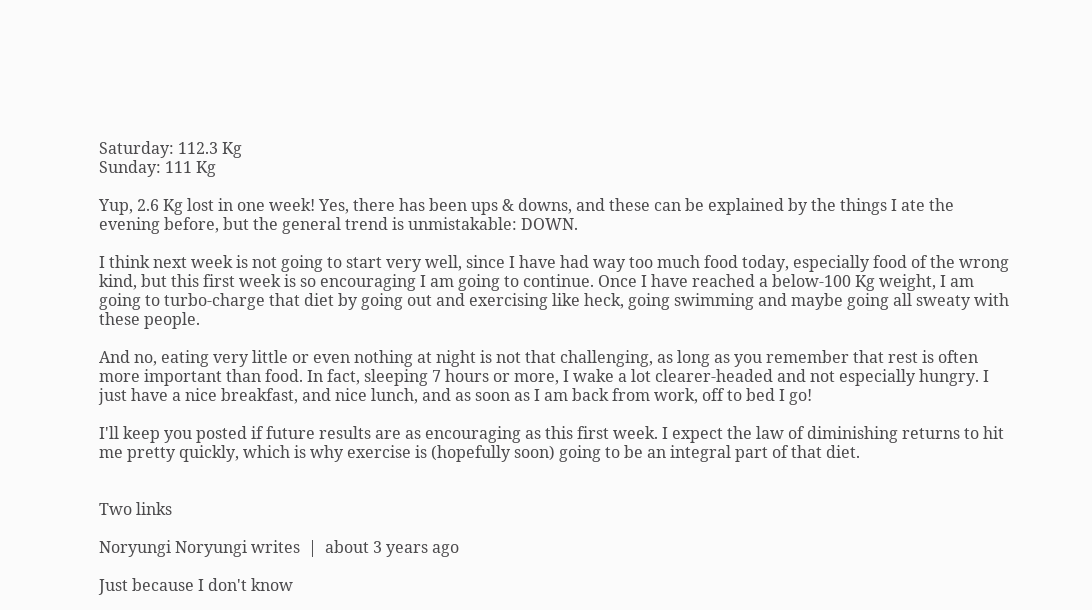Saturday: 112.3 Kg
Sunday: 111 Kg

Yup, 2.6 Kg lost in one week! Yes, there has been ups & downs, and these can be explained by the things I ate the evening before, but the general trend is unmistakable: DOWN.

I think next week is not going to start very well, since I have had way too much food today, especially food of the wrong kind, but this first week is so encouraging I am going to continue. Once I have reached a below-100 Kg weight, I am going to turbo-charge that diet by going out and exercising like heck, going swimming and maybe going all sweaty with these people.

And no, eating very little or even nothing at night is not that challenging, as long as you remember that rest is often more important than food. In fact, sleeping 7 hours or more, I wake a lot clearer-headed and not especially hungry. I just have a nice breakfast, and nice lunch, and as soon as I am back from work, off to bed I go!

I'll keep you posted if future results are as encouraging as this first week. I expect the law of diminishing returns to hit me pretty quickly, which is why exercise is (hopefully soon) going to be an integral part of that diet.


Two links

Noryungi Noryungi writes  |  about 3 years ago

Just because I don't know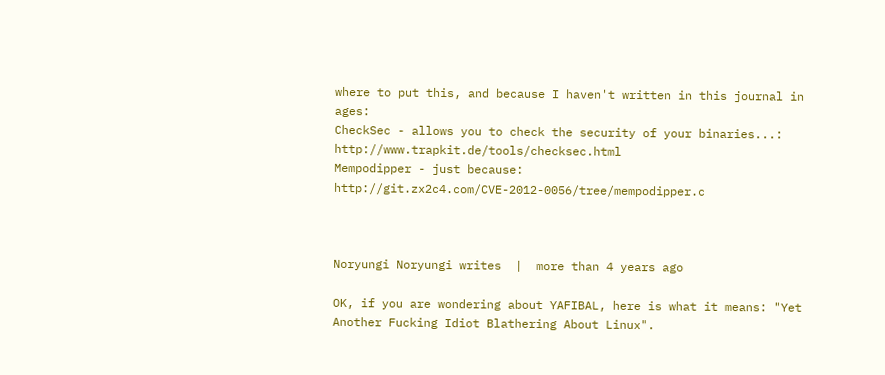where to put this, and because I haven't written in this journal in ages:
CheckSec - allows you to check the security of your binaries...: http://www.trapkit.de/tools/checksec.html
Mempodipper - just because: http://git.zx2c4.com/CVE-2012-0056/tree/mempodipper.c



Noryungi Noryungi writes  |  more than 4 years ago

OK, if you are wondering about YAFIBAL, here is what it means: "Yet Another Fucking Idiot Blathering About Linux".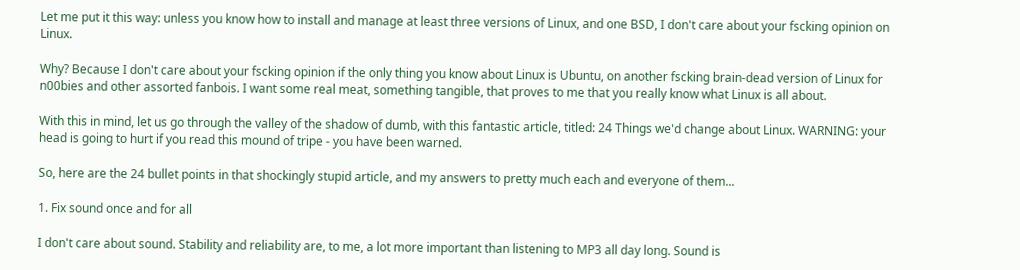Let me put it this way: unless you know how to install and manage at least three versions of Linux, and one BSD, I don't care about your fscking opinion on Linux.

Why? Because I don't care about your fscking opinion if the only thing you know about Linux is Ubuntu, on another fscking brain-dead version of Linux for n00bies and other assorted fanbois. I want some real meat, something tangible, that proves to me that you really know what Linux is all about.

With this in mind, let us go through the valley of the shadow of dumb, with this fantastic article, titled: 24 Things we'd change about Linux. WARNING: your head is going to hurt if you read this mound of tripe - you have been warned.

So, here are the 24 bullet points in that shockingly stupid article, and my answers to pretty much each and everyone of them...

1. Fix sound once and for all

I don't care about sound. Stability and reliability are, to me, a lot more important than listening to MP3 all day long. Sound is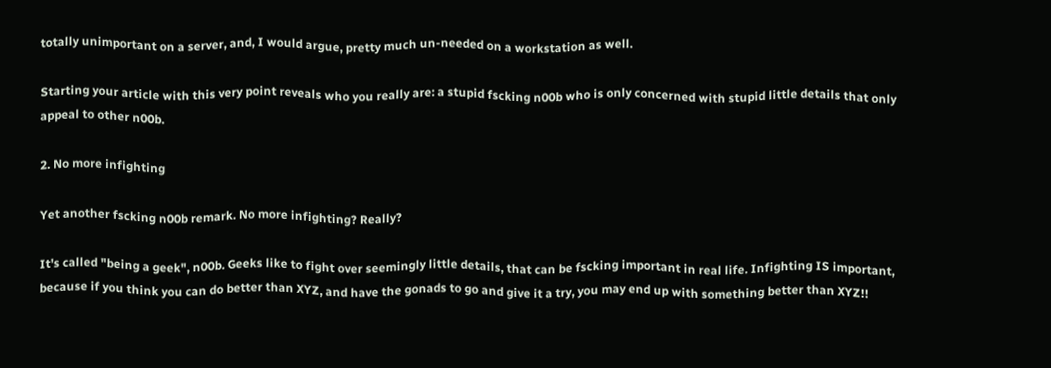totally unimportant on a server, and, I would argue, pretty much un-needed on a workstation as well.

Starting your article with this very point reveals who you really are: a stupid fscking n00b who is only concerned with stupid little details that only appeal to other n00b.

2. No more infighting

Yet another fscking n00b remark. No more infighting? Really?

It's called "being a geek", n00b. Geeks like to fight over seemingly little details, that can be fscking important in real life. Infighting IS important, because if you think you can do better than XYZ, and have the gonads to go and give it a try, you may end up with something better than XYZ!!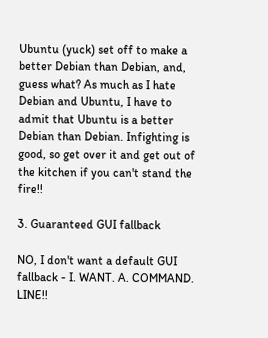Ubuntu (yuck) set off to make a better Debian than Debian, and, guess what? As much as I hate Debian and Ubuntu, I have to admit that Ubuntu is a better Debian than Debian. Infighting is good, so get over it and get out of the kitchen if you can't stand the fire!!

3. Guaranteed GUI fallback

NO, I don't want a default GUI fallback - I. WANT. A. COMMAND. LINE!!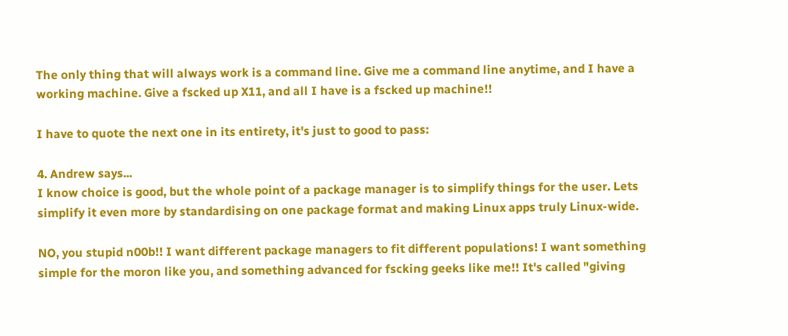The only thing that will always work is a command line. Give me a command line anytime, and I have a working machine. Give a fscked up X11, and all I have is a fscked up machine!!

I have to quote the next one in its entirety, it's just to good to pass:

4. Andrew says...
I know choice is good, but the whole point of a package manager is to simplify things for the user. Lets simplify it even more by standardising on one package format and making Linux apps truly Linux-wide.

NO, you stupid n00b!! I want different package managers to fit different populations! I want something simple for the moron like you, and something advanced for fscking geeks like me!! It's called "giving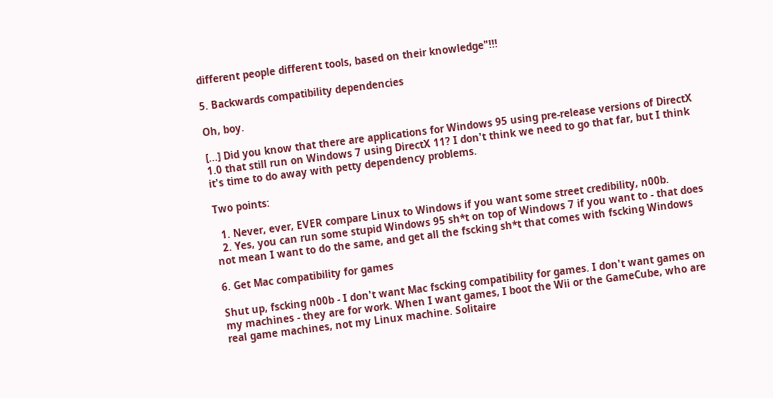different people different tools, based on their knowledge"!!!

5. Backwards compatibility dependencies

Oh, boy.

[...] Did you know that there are applications for Windows 95 using pre-release versions of DirectX 1.0 that still run on Windows 7 using DirectX 11? I don't think we need to go that far, but I think it's time to do away with petty dependency problems.

Two points:

  1. Never, ever, EVER compare Linux to Windows if you want some street credibility, n00b.
  2. Yes, you can run some stupid Windows 95 sh*t on top of Windows 7 if you want to - that does not mean I want to do the same, and get all the fscking sh*t that comes with fscking Windows

6. Get Mac compatibility for games

Shut up, fscking n00b - I don't want Mac fscking compatibility for games. I don't want games on my machines - they are for work. When I want games, I boot the Wii or the GameCube, who are real game machines, not my Linux machine. Solitaire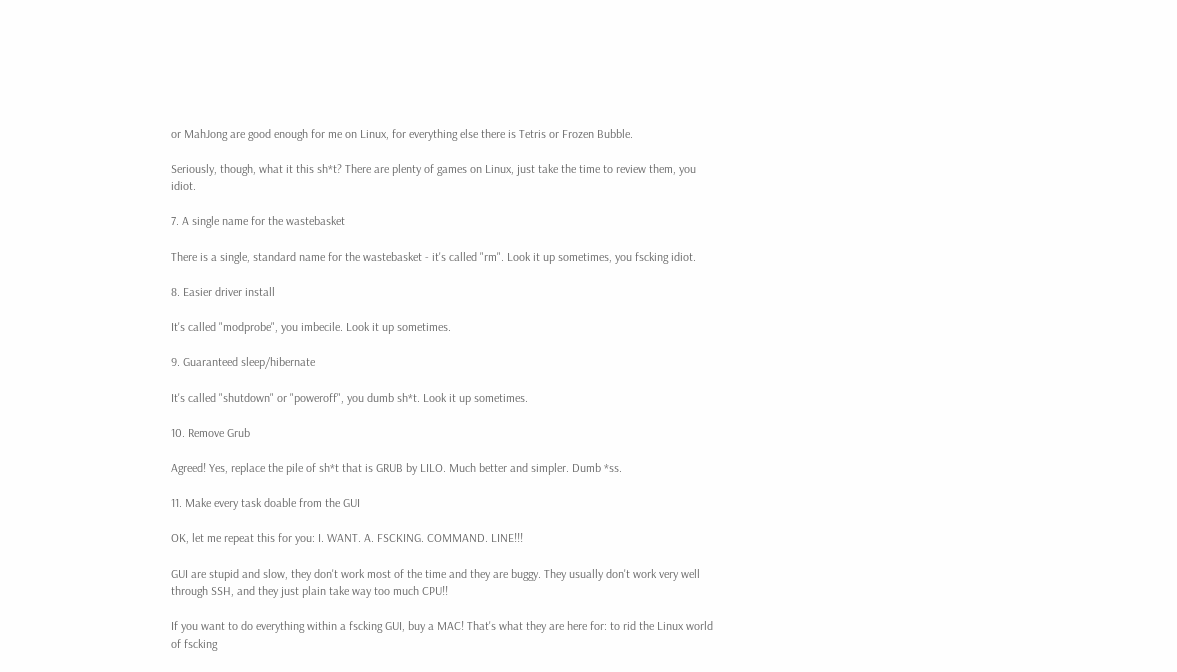or MahJong are good enough for me on Linux, for everything else there is Tetris or Frozen Bubble.

Seriously, though, what it this sh*t? There are plenty of games on Linux, just take the time to review them, you idiot.

7. A single name for the wastebasket

There is a single, standard name for the wastebasket - it's called "rm". Look it up sometimes, you fscking idiot.

8. Easier driver install

It's called "modprobe", you imbecile. Look it up sometimes.

9. Guaranteed sleep/hibernate

It's called "shutdown" or "poweroff", you dumb sh*t. Look it up sometimes.

10. Remove Grub

Agreed! Yes, replace the pile of sh*t that is GRUB by LILO. Much better and simpler. Dumb *ss.

11. Make every task doable from the GUI

OK, let me repeat this for you: I. WANT. A. FSCKING. COMMAND. LINE!!!

GUI are stupid and slow, they don't work most of the time and they are buggy. They usually don't work very well through SSH, and they just plain take way too much CPU!!

If you want to do everything within a fscking GUI, buy a MAC! That's what they are here for: to rid the Linux world of fscking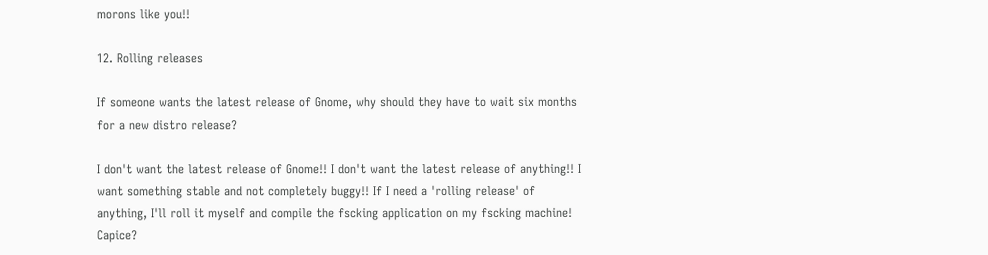morons like you!!

12. Rolling releases

If someone wants the latest release of Gnome, why should they have to wait six months for a new distro release?

I don't want the latest release of Gnome!! I don't want the latest release of anything!! I want something stable and not completely buggy!! If I need a 'rolling release' of anything, I'll roll it myself and compile the fscking application on my fscking machine! Capice?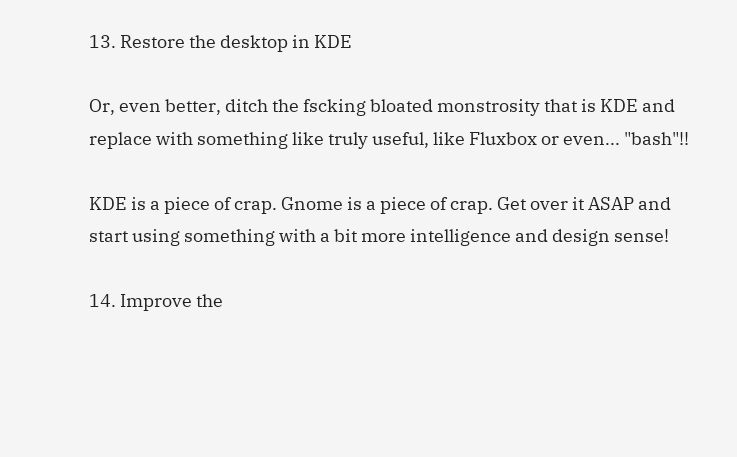13. Restore the desktop in KDE

Or, even better, ditch the fscking bloated monstrosity that is KDE and replace with something like truly useful, like Fluxbox or even... "bash"!!

KDE is a piece of crap. Gnome is a piece of crap. Get over it ASAP and start using something with a bit more intelligence and design sense!

14. Improve the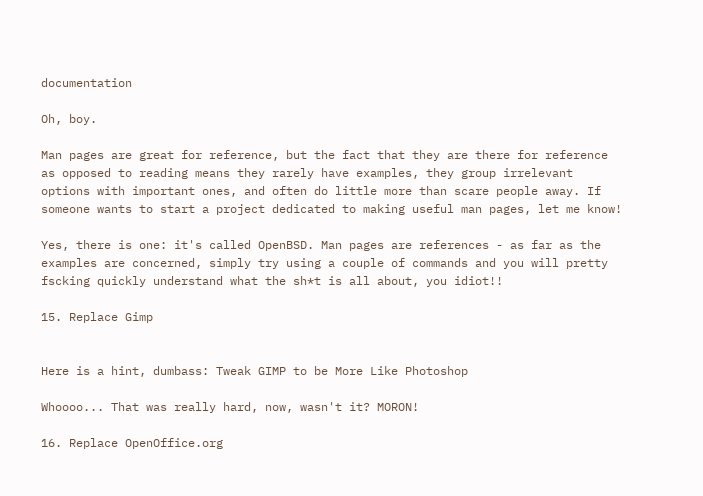documentation

Oh, boy.

Man pages are great for reference, but the fact that they are there for reference as opposed to reading means they rarely have examples, they group irrelevant options with important ones, and often do little more than scare people away. If someone wants to start a project dedicated to making useful man pages, let me know!

Yes, there is one: it's called OpenBSD. Man pages are references - as far as the examples are concerned, simply try using a couple of commands and you will pretty fscking quickly understand what the sh*t is all about, you idiot!!

15. Replace Gimp


Here is a hint, dumbass: Tweak GIMP to be More Like Photoshop

Whoooo... That was really hard, now, wasn't it? MORON!

16. Replace OpenOffice.org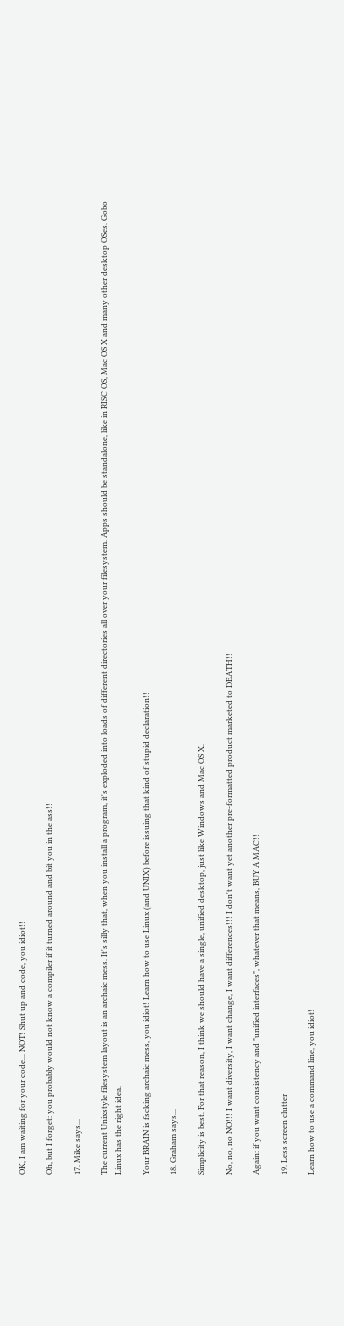OK, I am waiting for your code... NOT! Shut up and code, you idiot!!

Oh, but I forget: you probably would not know a compiler if it turned around and bit you in the ass!!

17. Mike says...

The current Unixstyle filesystem layout is an archaic mess. It's silly that, when you install a program, it's exploded into loads of different directories all over your filesystem. Apps should be standalone, like in RISC OS, Mac OS X and many other desktop OSes. Gobo Linux has the right idea.

Your BRAIN is fscking archaic mess, you idiot! Learn how to use Linux (and UNIX) before issuing that kind of stupid declaration!!

18. Graham says...

Simplicity is best. For that reason, I think we should have a single, unified desktop, just like Windows and Mac OS X.

No, no, no NO!!! I want diversity, I want change, I want differences!!! I don't want yet another pre-formatted product marketed to DEATH!!

Again: if you want consistency and "unified interfaces", whatever that means, BUY A MAC!!

19. Less screen clutter

Learn how to use a command line, you idiot!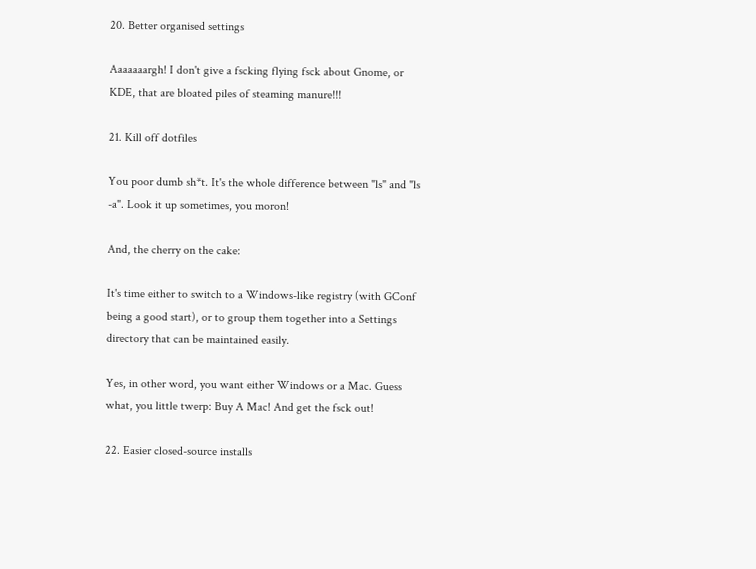20. Better organised settings

Aaaaaaargh! I don't give a fscking flying fsck about Gnome, or KDE, that are bloated piles of steaming manure!!!

21. Kill off dotfiles

You poor dumb sh*t. It's the whole difference between "ls" and "ls -a". Look it up sometimes, you moron!

And, the cherry on the cake:

It's time either to switch to a Windows-like registry (with GConf being a good start), or to group them together into a Settings directory that can be maintained easily.

Yes, in other word, you want either Windows or a Mac. Guess what, you little twerp: Buy A Mac! And get the fsck out!

22. Easier closed-source installs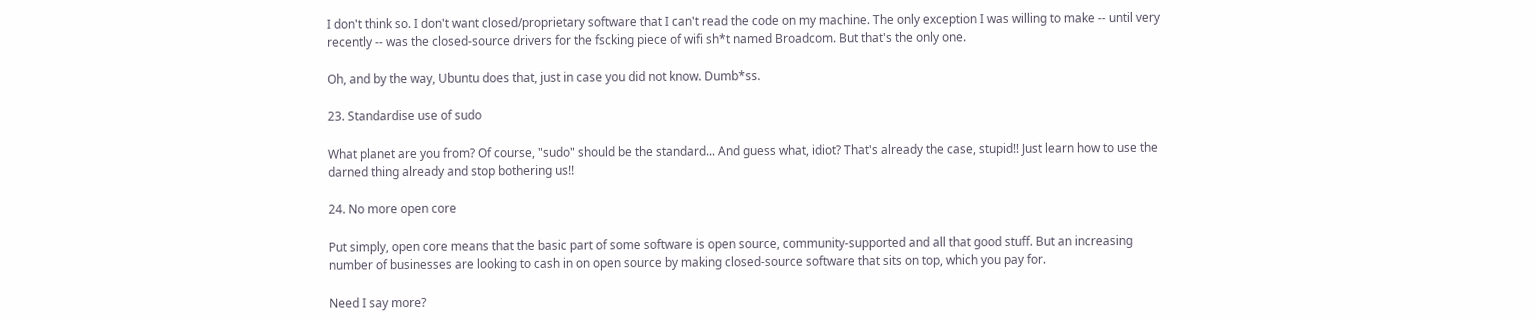I don't think so. I don't want closed/proprietary software that I can't read the code on my machine. The only exception I was willing to make -- until very recently -- was the closed-source drivers for the fscking piece of wifi sh*t named Broadcom. But that's the only one.

Oh, and by the way, Ubuntu does that, just in case you did not know. Dumb*ss.

23. Standardise use of sudo

What planet are you from? Of course, "sudo" should be the standard... And guess what, idiot? That's already the case, stupid!! Just learn how to use the darned thing already and stop bothering us!!

24. No more open core

Put simply, open core means that the basic part of some software is open source, community-supported and all that good stuff. But an increasing number of businesses are looking to cash in on open source by making closed-source software that sits on top, which you pay for.

Need I say more?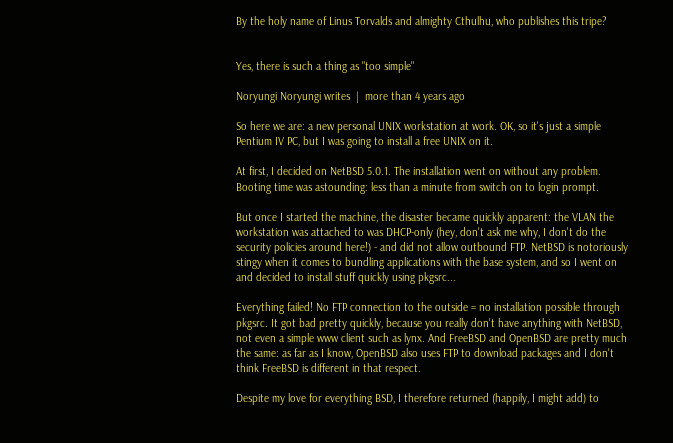By the holy name of Linus Torvalds and almighty Cthulhu, who publishes this tripe?


Yes, there is such a thing as "too simple"

Noryungi Noryungi writes  |  more than 4 years ago

So here we are: a new personal UNIX workstation at work. OK, so it's just a simple Pentium IV PC, but I was going to install a free UNIX on it.

At first, I decided on NetBSD 5.0.1. The installation went on without any problem. Booting time was astounding: less than a minute from switch on to login prompt.

But once I started the machine, the disaster became quickly apparent: the VLAN the workstation was attached to was DHCP-only (hey, don't ask me why, I don't do the security policies around here!) - and did not allow outbound FTP. NetBSD is notoriously stingy when it comes to bundling applications with the base system, and so I went on and decided to install stuff quickly using pkgsrc...

Everything failed! No FTP connection to the outside = no installation possible through pkgsrc. It got bad pretty quickly, because you really don't have anything with NetBSD, not even a simple www client such as lynx. And FreeBSD and OpenBSD are pretty much the same: as far as I know, OpenBSD also uses FTP to download packages and I don't think FreeBSD is different in that respect.

Despite my love for everything BSD, I therefore returned (happily, I might add) to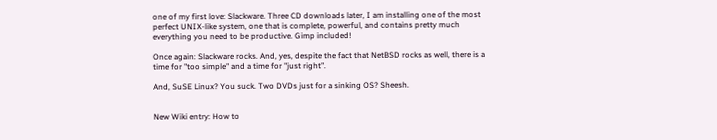one of my first love: Slackware. Three CD downloads later, I am installing one of the most perfect UNIX-like system, one that is complete, powerful, and contains pretty much everything you need to be productive. Gimp included!

Once again: Slackware rocks. And, yes, despite the fact that NetBSD rocks as well, there is a time for "too simple" and a time for "just right".

And, SuSE Linux? You suck. Two DVDs just for a sinking OS? Sheesh.


New Wiki entry: How to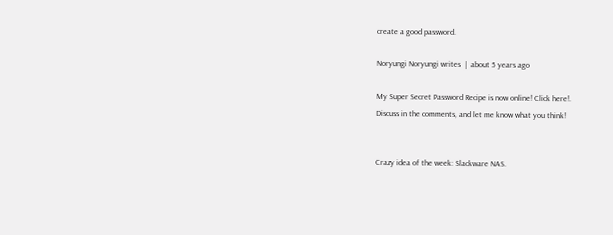create a good password.

Noryungi Noryungi writes  |  about 5 years ago

My Super Secret Password Recipe is now online! Click here!.
Discuss in the comments, and let me know what you think!


Crazy idea of the week: Slackware NAS.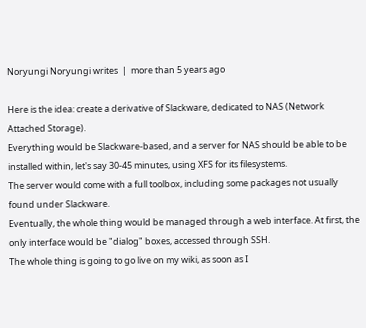Noryungi Noryungi writes  |  more than 5 years ago

Here is the idea: create a derivative of Slackware, dedicated to NAS (Network Attached Storage).
Everything would be Slackware-based, and a server for NAS should be able to be installed within, let's say 30-45 minutes, using XFS for its filesystems.
The server would come with a full toolbox, including some packages not usually found under Slackware.
Eventually, the whole thing would be managed through a web interface. At first, the only interface would be "dialog" boxes, accessed through SSH.
The whole thing is going to go live on my wiki, as soon as I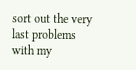sort out the very last problems with my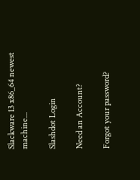Slackware 13 x86_64 newest machine...

Slashdot Login

Need an Account?

Forgot your password?